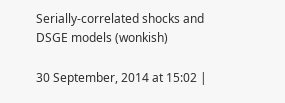Serially-correlated shocks and DSGE models (wonkish)

30 September, 2014 at 15:02 |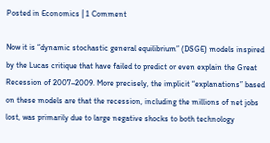Posted in Economics | 1 Comment

Now it is “dynamic stochastic general equilibrium” (DSGE) models inspired by the Lucas critique that have failed to predict or even explain the Great Recession of 2007–2009. More precisely, the implicit “explanations” based on these models are that the recession, including the millions of net jobs lost, was primarily due to large negative shocks to both technology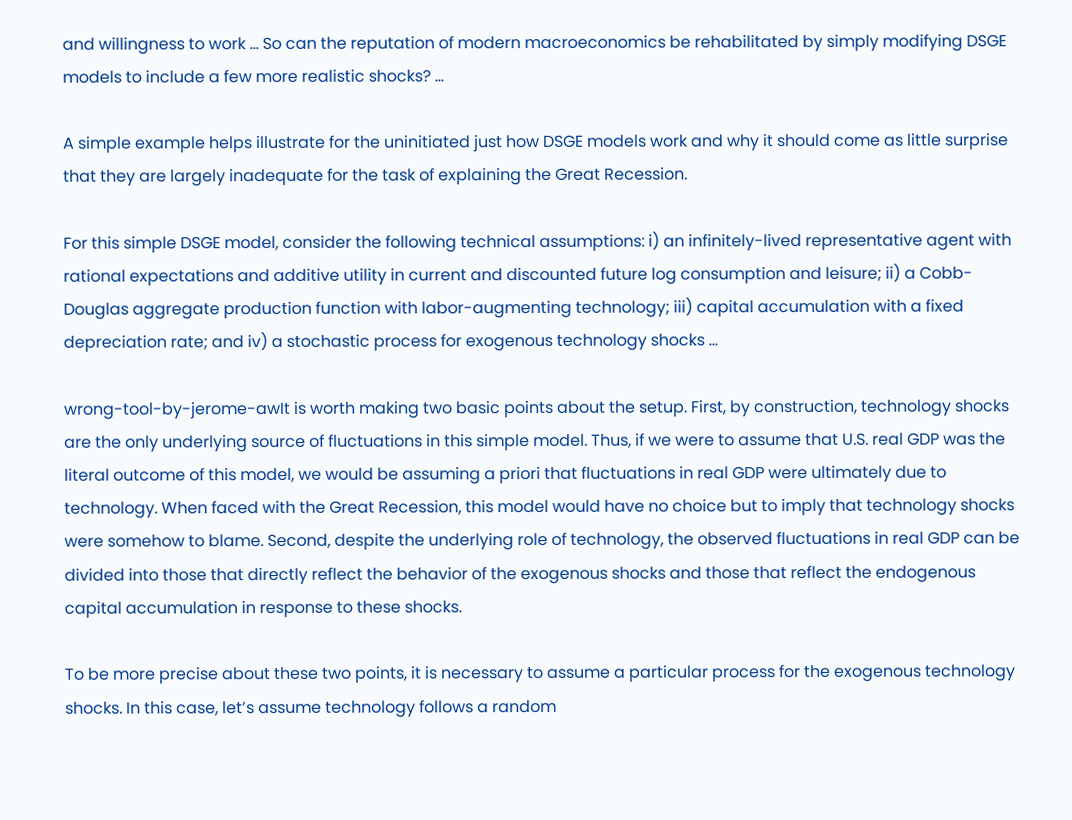and willingness to work … So can the reputation of modern macroeconomics be rehabilitated by simply modifying DSGE models to include a few more realistic shocks? …

A simple example helps illustrate for the uninitiated just how DSGE models work and why it should come as little surprise that they are largely inadequate for the task of explaining the Great Recession.

For this simple DSGE model, consider the following technical assumptions: i) an infinitely-lived representative agent with rational expectations and additive utility in current and discounted future log consumption and leisure; ii) a Cobb-Douglas aggregate production function with labor-augmenting technology; iii) capital accumulation with a fixed depreciation rate; and iv) a stochastic process for exogenous technology shocks …

wrong-tool-by-jerome-awIt is worth making two basic points about the setup. First, by construction, technology shocks are the only underlying source of fluctuations in this simple model. Thus, if we were to assume that U.S. real GDP was the literal outcome of this model, we would be assuming a priori that fluctuations in real GDP were ultimately due to technology. When faced with the Great Recession, this model would have no choice but to imply that technology shocks were somehow to blame. Second, despite the underlying role of technology, the observed fluctuations in real GDP can be divided into those that directly reflect the behavior of the exogenous shocks and those that reflect the endogenous capital accumulation in response to these shocks.

To be more precise about these two points, it is necessary to assume a particular process for the exogenous technology shocks. In this case, let’s assume technology follows a random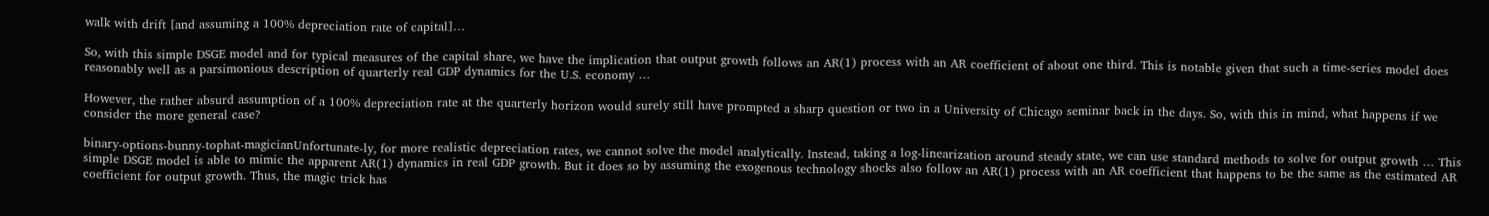walk with drift [and assuming a 100% depreciation rate of capital]…

So, with this simple DSGE model and for typical measures of the capital share, we have the implication that output growth follows an AR(1) process with an AR coefficient of about one third. This is notable given that such a time-series model does reasonably well as a parsimonious description of quarterly real GDP dynamics for the U.S. economy …

However, the rather absurd assumption of a 100% depreciation rate at the quarterly horizon would surely still have prompted a sharp question or two in a University of Chicago seminar back in the days. So, with this in mind, what happens if we consider the more general case?

binary-options-bunny-tophat-magicianUnfortunate-ly, for more realistic depreciation rates, we cannot solve the model analytically. Instead, taking a log-linearization around steady state, we can use standard methods to solve for output growth … This simple DSGE model is able to mimic the apparent AR(1) dynamics in real GDP growth. But it does so by assuming the exogenous technology shocks also follow an AR(1) process with an AR coefficient that happens to be the same as the estimated AR coefficient for output growth. Thus, the magic trick has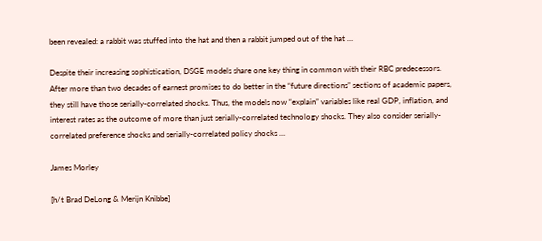been revealed: a rabbit was stuffed into the hat and then a rabbit jumped out of the hat …

Despite their increasing sophistication, DSGE models share one key thing in common with their RBC predecessors. After more than two decades of earnest promises to do better in the “future directions” sections of academic papers, they still have those serially-correlated shocks. Thus, the models now “explain” variables like real GDP, inflation, and interest rates as the outcome of more than just serially-correlated technology shocks. They also consider serially-correlated preference shocks and serially-correlated policy shocks …

James Morley

[h/t Brad DeLong & Merijn Knibbe]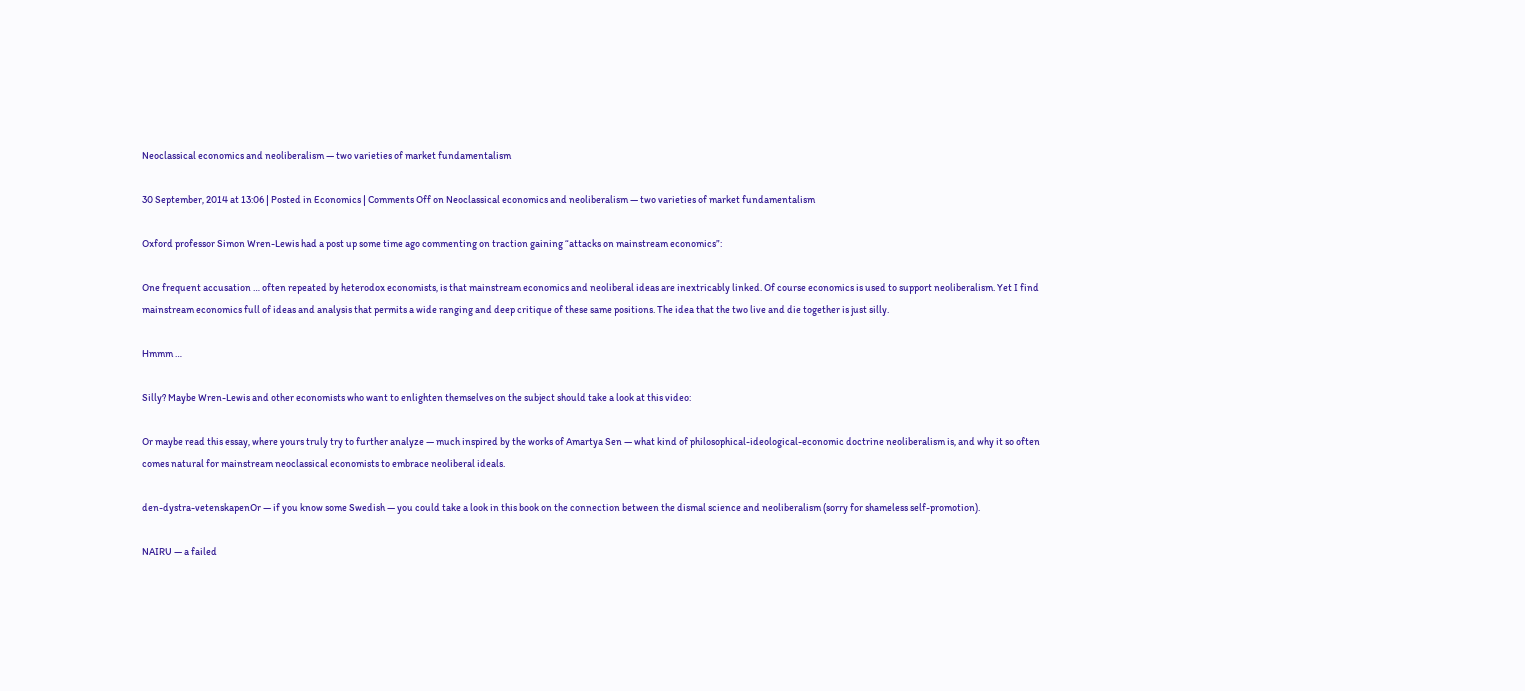Neoclassical economics and neoliberalism — two varieties of market fundamentalism

30 September, 2014 at 13:06 | Posted in Economics | Comments Off on Neoclassical economics and neoliberalism — two varieties of market fundamentalism

Oxford professor Simon Wren-Lewis had a post up some time ago commenting on traction gaining “attacks on mainstream economics”:

One frequent accusation … often repeated by heterodox economists, is that mainstream economics and neoliberal ideas are inextricably linked. Of course economics is used to support neoliberalism. Yet I find mainstream economics full of ideas and analysis that permits a wide ranging and deep critique of these same positions. The idea that the two live and die together is just silly.

Hmmm …

Silly? Maybe Wren-Lewis and other economists who want to enlighten themselves on the subject should take a look at this video:

Or maybe read this essay, where yours truly try to further analyze — much inspired by the works of Amartya Sen — what kind of philosophical-ideological-economic doctrine neoliberalism is, and why it so often comes natural for mainstream neoclassical economists to embrace neoliberal ideals.

den-dystra-vetenskapenOr — if you know some Swedish — you could take a look in this book on the connection between the dismal science and neoliberalism (sorry for shameless self-promotion).

NAIRU — a failed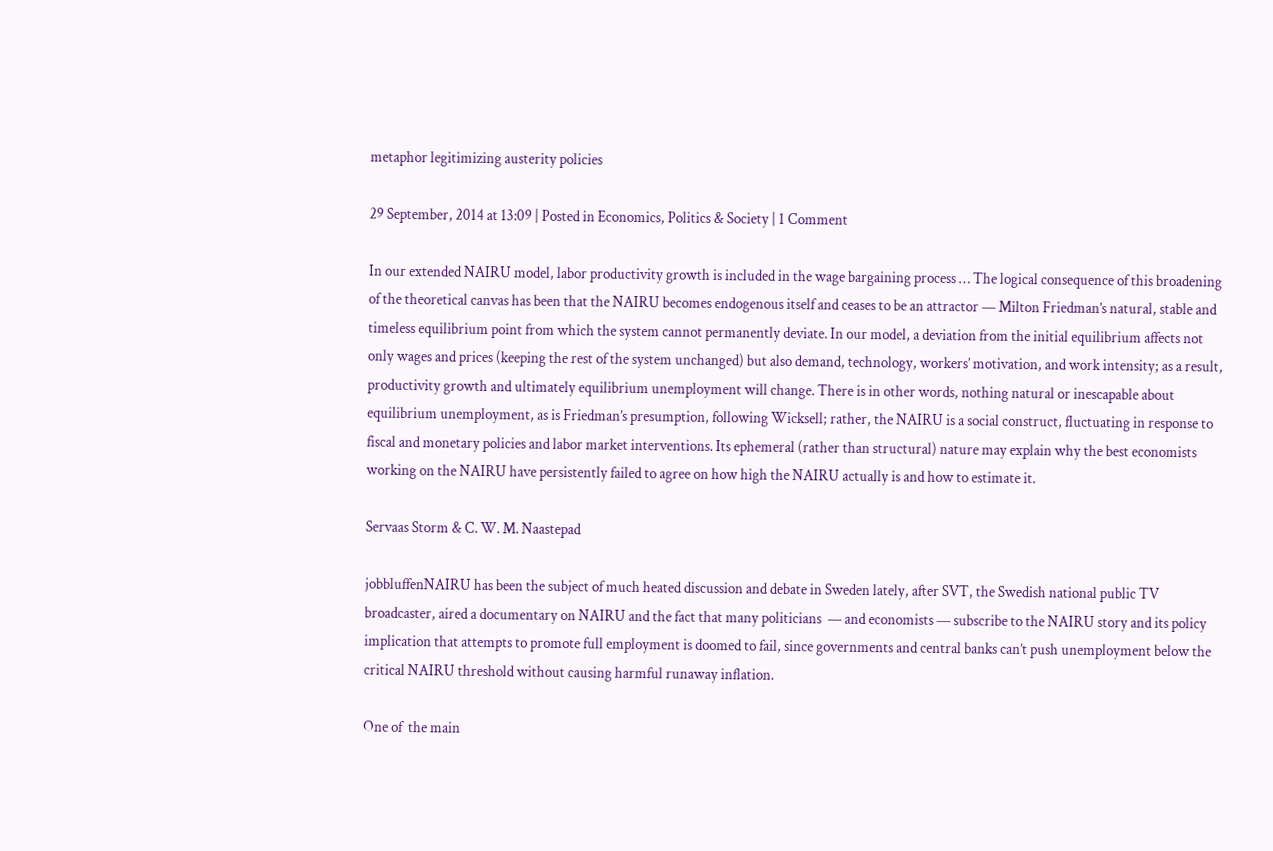metaphor legitimizing austerity policies

29 September, 2014 at 13:09 | Posted in Economics, Politics & Society | 1 Comment

In our extended NAIRU model, labor productivity growth is included in the wage bargaining process … The logical consequence of this broadening of the theoretical canvas has been that the NAIRU becomes endogenous itself and ceases to be an attractor — Milton Friedman’s natural, stable and timeless equilibrium point from which the system cannot permanently deviate. In our model, a deviation from the initial equilibrium affects not only wages and prices (keeping the rest of the system unchanged) but also demand, technology, workers’ motivation, and work intensity; as a result, productivity growth and ultimately equilibrium unemployment will change. There is in other words, nothing natural or inescapable about equilibrium unemployment, as is Friedman’s presumption, following Wicksell; rather, the NAIRU is a social construct, fluctuating in response to fiscal and monetary policies and labor market interventions. Its ephemeral (rather than structural) nature may explain why the best economists working on the NAIRU have persistently failed to agree on how high the NAIRU actually is and how to estimate it.

Servaas Storm & C. W. M. Naastepad

jobbluffenNAIRU has been the subject of much heated discussion and debate in Sweden lately, after SVT, the Swedish national public TV broadcaster, aired a documentary on NAIRU and the fact that many politicians  — and economists — subscribe to the NAIRU story and its policy implication that attempts to promote full employment is doomed to fail, since governments and central banks can’t push unemployment below the critical NAIRU threshold without causing harmful runaway inflation.

One of  the main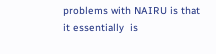problems with NAIRU is that it essentially  is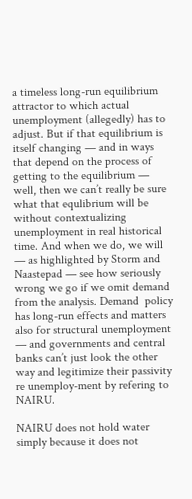a timeless long-run equilibrium attractor to which actual unemployment (allegedly) has to adjust. But if that equilibrium is itself changing — and in ways that depend on the process of getting to the equilibrium —  well, then we can’t really be sure what that equlibrium will be without contextualizing unemployment in real historical time. And when we do, we will — as highlighted by Storm and Naastepad — see how seriously wrong we go if we omit demand from the analysis. Demand  policy has long-run effects and matters also for structural unemployment — and governments and central banks can’t just look the other way and legitimize their passivity re unemploy-ment by refering to NAIRU.

NAIRU does not hold water simply because it does not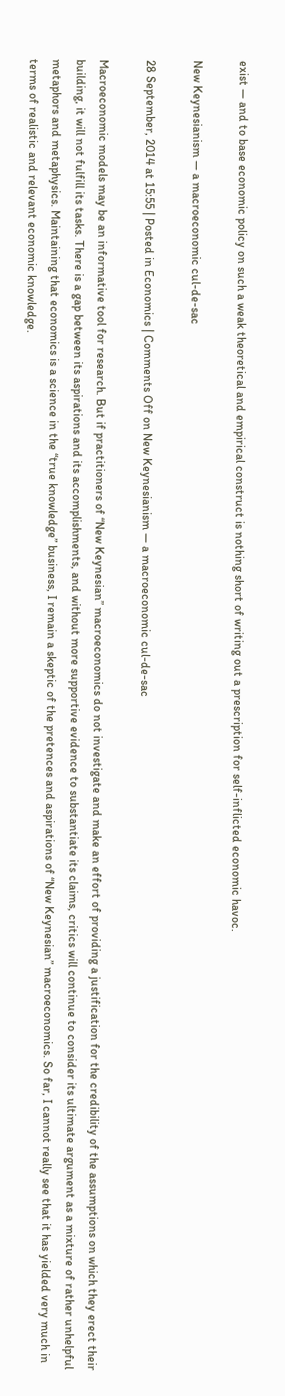exist — and to base economic policy on such a weak theoretical and empirical construct is nothing short of writing out a prescription for self-inflicted economic havoc.

New Keynesianism — a macroeconomic cul-de-sac

28 September, 2014 at 15:55 | Posted in Economics | Comments Off on New Keynesianism — a macroeconomic cul-de-sac

Macroeconomic models may be an informative tool for research. But if practitioners of “New Keynesian” macroeconomics do not investigate and make an effort of providing a justification for the credibility of the assumptions on which they erect their building, it will not fulfill its tasks. There is a gap between its aspirations and its accomplishments, and without more supportive evidence to substantiate its claims, critics will continue to consider its ultimate argument as a mixture of rather unhelpful metaphors and metaphysics. Maintaining that economics is a science in the “true knowledge” business, I remain a skeptic of the pretences and aspirations of “New Keynesian” macroeconomics. So far, I cannot really see that it has yielded very much in terms of realistic and relevant economic knowledge.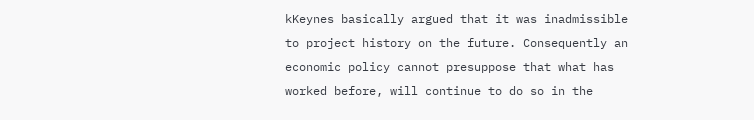kKeynes basically argued that it was inadmissible to project history on the future. Consequently an economic policy cannot presuppose that what has worked before, will continue to do so in the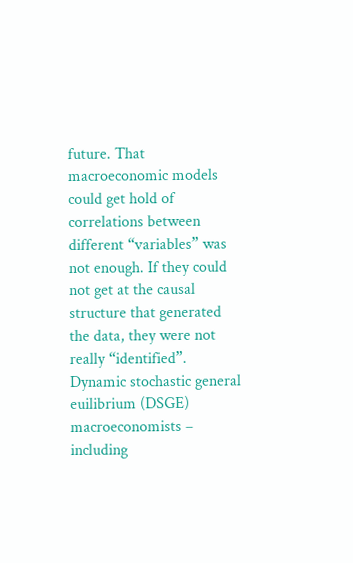future. That macroeconomic models could get hold of correlations between different “variables” was not enough. If they could not get at the causal structure that generated the data, they were not really “identified”. Dynamic stochastic general euilibrium (DSGE) macroeconomists – including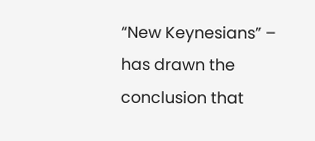“New Keynesians” – has drawn the conclusion that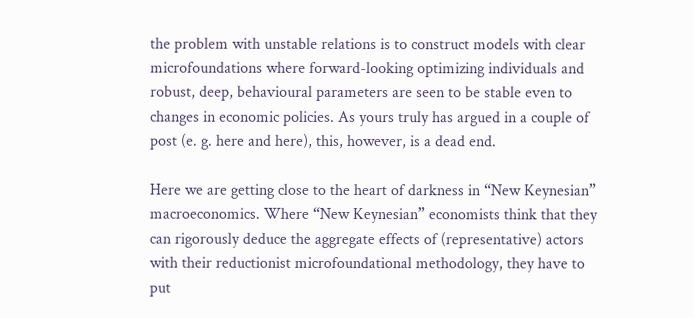the problem with unstable relations is to construct models with clear microfoundations where forward-looking optimizing individuals and robust, deep, behavioural parameters are seen to be stable even to changes in economic policies. As yours truly has argued in a couple of post (e. g. here and here), this, however, is a dead end.

Here we are getting close to the heart of darkness in “New Keynesian” macroeconomics. Where “New Keynesian” economists think that they can rigorously deduce the aggregate effects of (representative) actors with their reductionist microfoundational methodology, they have to put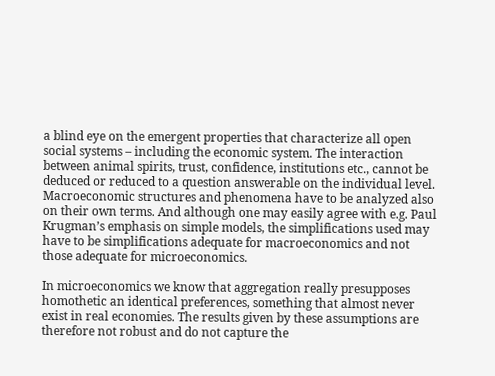a blind eye on the emergent properties that characterize all open social systems – including the economic system. The interaction between animal spirits, trust, confidence, institutions etc., cannot be deduced or reduced to a question answerable on the individual level. Macroeconomic structures and phenomena have to be analyzed also on their own terms. And although one may easily agree with e.g. Paul Krugman’s emphasis on simple models, the simplifications used may have to be simplifications adequate for macroeconomics and not those adequate for microeconomics.

In microeconomics we know that aggregation really presupposes homothetic an identical preferences, something that almost never exist in real economies. The results given by these assumptions are therefore not robust and do not capture the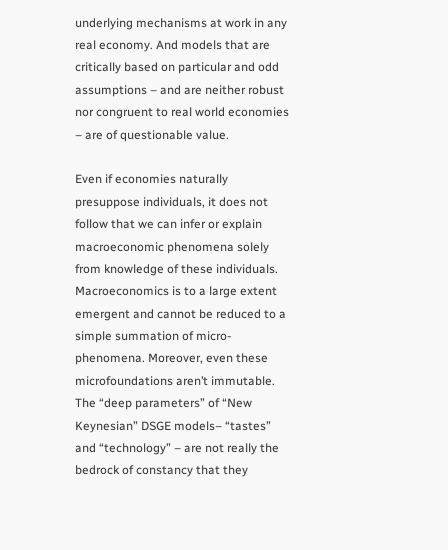underlying mechanisms at work in any real economy. And models that are critically based on particular and odd assumptions – and are neither robust nor congruent to real world economies – are of questionable value.

Even if economies naturally presuppose individuals, it does not follow that we can infer or explain macroeconomic phenomena solely from knowledge of these individuals. Macroeconomics is to a large extent emergent and cannot be reduced to a simple summation of micro-phenomena. Moreover, even these microfoundations aren’t immutable. The “deep parameters” of “New Keynesian” DSGE models– “tastes” and “technology” – are not really the bedrock of constancy that they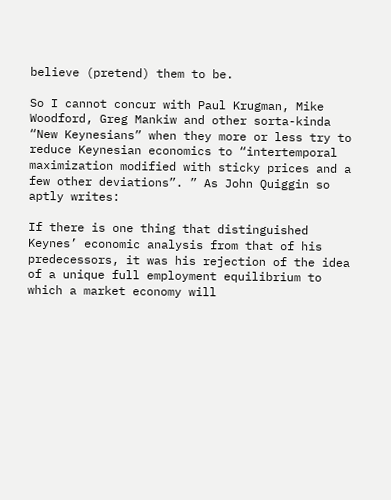believe (pretend) them to be.

So I cannot concur with Paul Krugman, Mike Woodford, Greg Mankiw and other sorta-kinda “New Keynesians” when they more or less try to reduce Keynesian economics to “intertemporal maximization modified with sticky prices and a few other deviations”. ” As John Quiggin so aptly writes:

If there is one thing that distinguished Keynes’ economic analysis from that of his predecessors, it was his rejection of the idea of a unique full employment equilibrium to which a market economy will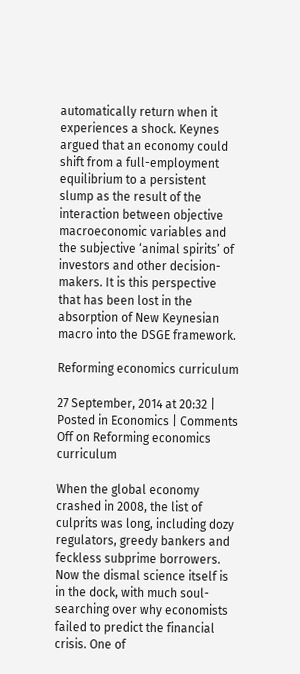automatically return when it experiences a shock. Keynes argued that an economy could shift from a full-employment equilibrium to a persistent slump as the result of the interaction between objective macroeconomic variables and the subjective ‘animal spirits’ of investors and other decision-makers. It is this perspective that has been lost in the absorption of New Keynesian macro into the DSGE framework.

Reforming economics curriculum

27 September, 2014 at 20:32 | Posted in Economics | Comments Off on Reforming economics curriculum

When the global economy crashed in 2008, the list of culprits was long, including dozy regulators, greedy bankers and feckless subprime borrowers. Now the dismal science itself is in the dock, with much soul-searching over why economists failed to predict the financial crisis. One of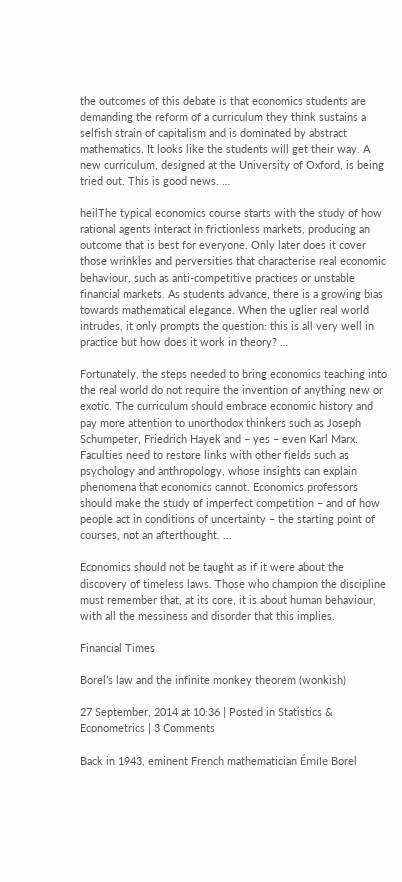the outcomes of this debate is that economics students are demanding the reform of a curriculum they think sustains a selfish strain of capitalism and is dominated by abstract mathematics. It looks like the students will get their way. A new curriculum, designed at the University of Oxford, is being tried out. This is good news. …

heilThe typical economics course starts with the study of how rational agents interact in frictionless markets, producing an outcome that is best for everyone. Only later does it cover those wrinkles and perversities that characterise real economic behaviour, such as anti-competitive practices or unstable financial markets. As students advance, there is a growing bias towards mathematical elegance. When the uglier real world intrudes, it only prompts the question: this is all very well in practice but how does it work in theory? …

Fortunately, the steps needed to bring economics teaching into the real world do not require the invention of anything new or exotic. The curriculum should embrace economic history and pay more attention to unorthodox thinkers such as Joseph Schumpeter, Friedrich Hayek and – yes – even Karl Marx. Faculties need to restore links with other fields such as psychology and anthropology, whose insights can explain phenomena that economics cannot. Economics professors should make the study of imperfect competition – and of how people act in conditions of uncertainty – the starting point of courses, not an afterthought. …

Economics should not be taught as if it were about the discovery of timeless laws. Those who champion the discipline must remember that, at its core, it is about human behaviour, with all the messiness and disorder that this implies.

Financial Times

Borel’s law and the infinite monkey theorem (wonkish)

27 September, 2014 at 10:36 | Posted in Statistics & Econometrics | 3 Comments

Back in 1943, eminent French mathematician Émile Borel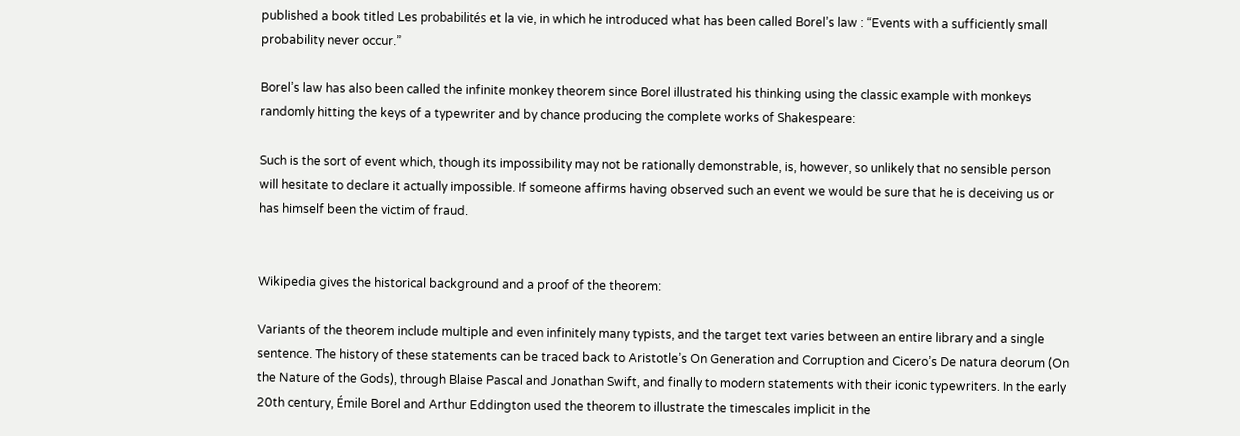published a book titled Les probabilités et la vie, in which he introduced what has been called Borel’s law : “Events with a sufficiently small probability never occur.”

Borel’s law has also been called the infinite monkey theorem since Borel illustrated his thinking using the classic example with monkeys randomly hitting the keys of a typewriter and by chance producing the complete works of Shakespeare:

Such is the sort of event which, though its impossibility may not be rationally demonstrable, is, however, so unlikely that no sensible person will hesitate to declare it actually impossible. If someone affirms having observed such an event we would be sure that he is deceiving us or has himself been the victim of fraud.


Wikipedia gives the historical background and a proof of the theorem:

Variants of the theorem include multiple and even infinitely many typists, and the target text varies between an entire library and a single sentence. The history of these statements can be traced back to Aristotle’s On Generation and Corruption and Cicero’s De natura deorum (On the Nature of the Gods), through Blaise Pascal and Jonathan Swift, and finally to modern statements with their iconic typewriters. In the early 20th century, Émile Borel and Arthur Eddington used the theorem to illustrate the timescales implicit in the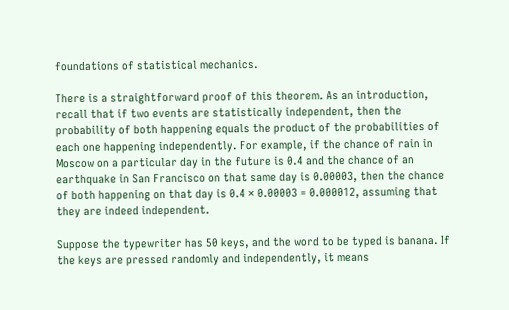foundations of statistical mechanics.

There is a straightforward proof of this theorem. As an introduction, recall that if two events are statistically independent, then the probability of both happening equals the product of the probabilities of each one happening independently. For example, if the chance of rain in Moscow on a particular day in the future is 0.4 and the chance of an earthquake in San Francisco on that same day is 0.00003, then the chance of both happening on that day is 0.4 × 0.00003 = 0.000012, assuming that they are indeed independent.

Suppose the typewriter has 50 keys, and the word to be typed is banana. If the keys are pressed randomly and independently, it means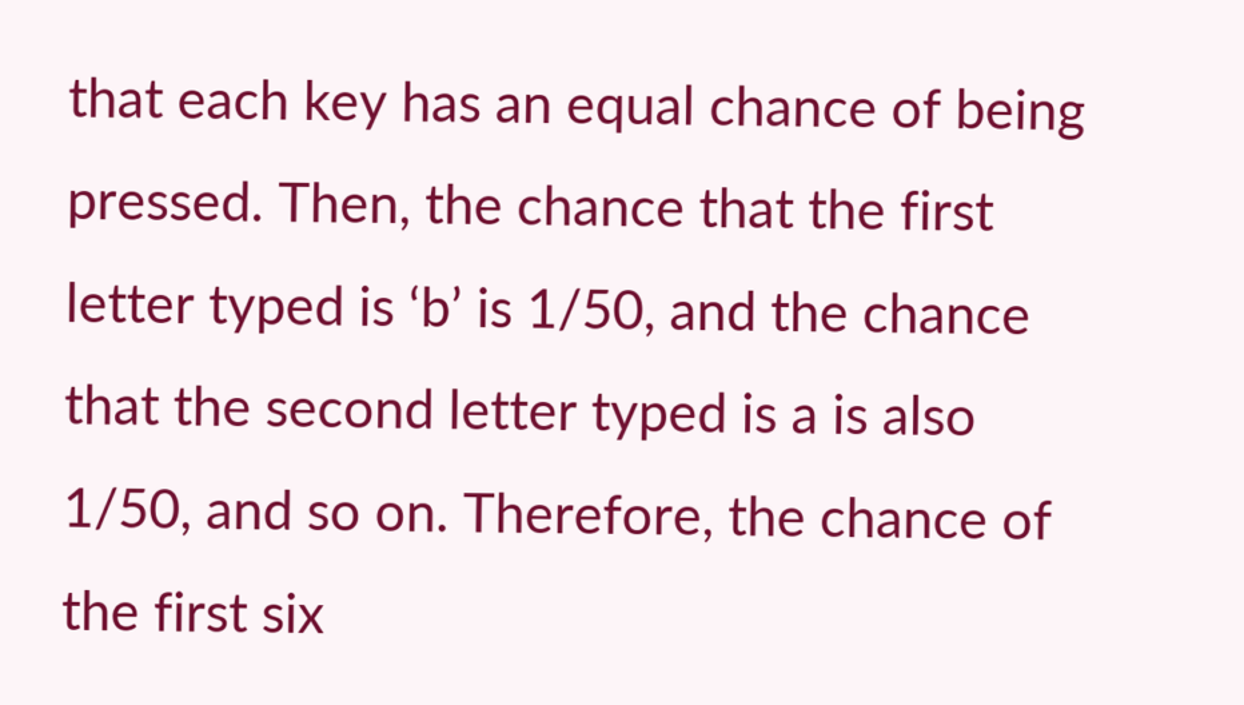that each key has an equal chance of being pressed. Then, the chance that the first letter typed is ‘b’ is 1/50, and the chance that the second letter typed is a is also 1/50, and so on. Therefore, the chance of the first six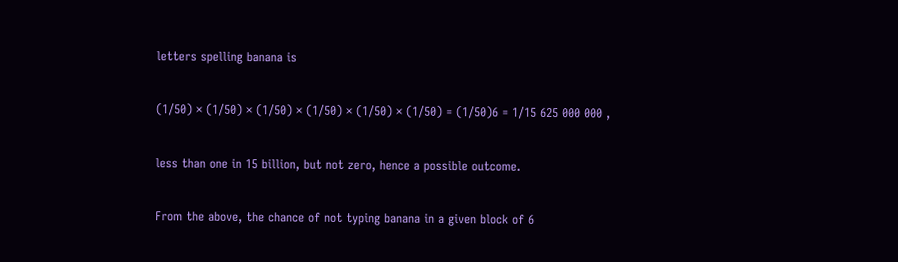letters spelling banana is

(1/50) × (1/50) × (1/50) × (1/50) × (1/50) × (1/50) = (1/50)6 = 1/15 625 000 000 ,

less than one in 15 billion, but not zero, hence a possible outcome.

From the above, the chance of not typing banana in a given block of 6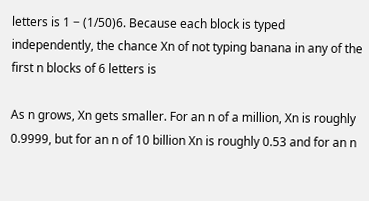letters is 1 − (1/50)6. Because each block is typed independently, the chance Xn of not typing banana in any of the first n blocks of 6 letters is

As n grows, Xn gets smaller. For an n of a million, Xn is roughly 0.9999, but for an n of 10 billion Xn is roughly 0.53 and for an n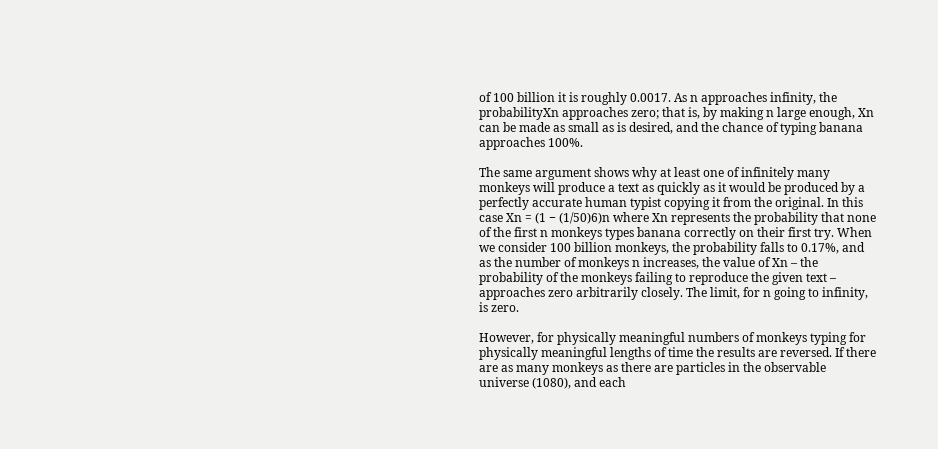of 100 billion it is roughly 0.0017. As n approaches infinity, the probabilityXn approaches zero; that is, by making n large enough, Xn can be made as small as is desired, and the chance of typing banana approaches 100%.

The same argument shows why at least one of infinitely many monkeys will produce a text as quickly as it would be produced by a perfectly accurate human typist copying it from the original. In this case Xn = (1 − (1/50)6)n where Xn represents the probability that none of the first n monkeys types banana correctly on their first try. When we consider 100 billion monkeys, the probability falls to 0.17%, and as the number of monkeys n increases, the value of Xn – the probability of the monkeys failing to reproduce the given text – approaches zero arbitrarily closely. The limit, for n going to infinity, is zero.

However, for physically meaningful numbers of monkeys typing for physically meaningful lengths of time the results are reversed. If there are as many monkeys as there are particles in the observable universe (1080), and each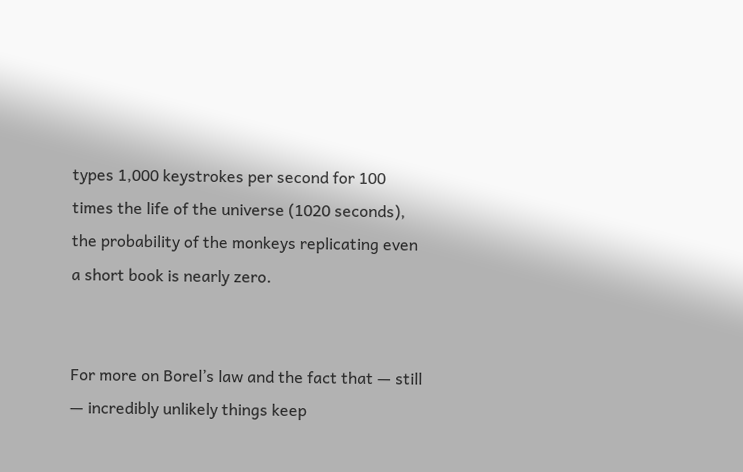types 1,000 keystrokes per second for 100 times the life of the universe (1020 seconds), the probability of the monkeys replicating even a short book is nearly zero.


For more on Borel’s law and the fact that — still — incredibly unlikely things keep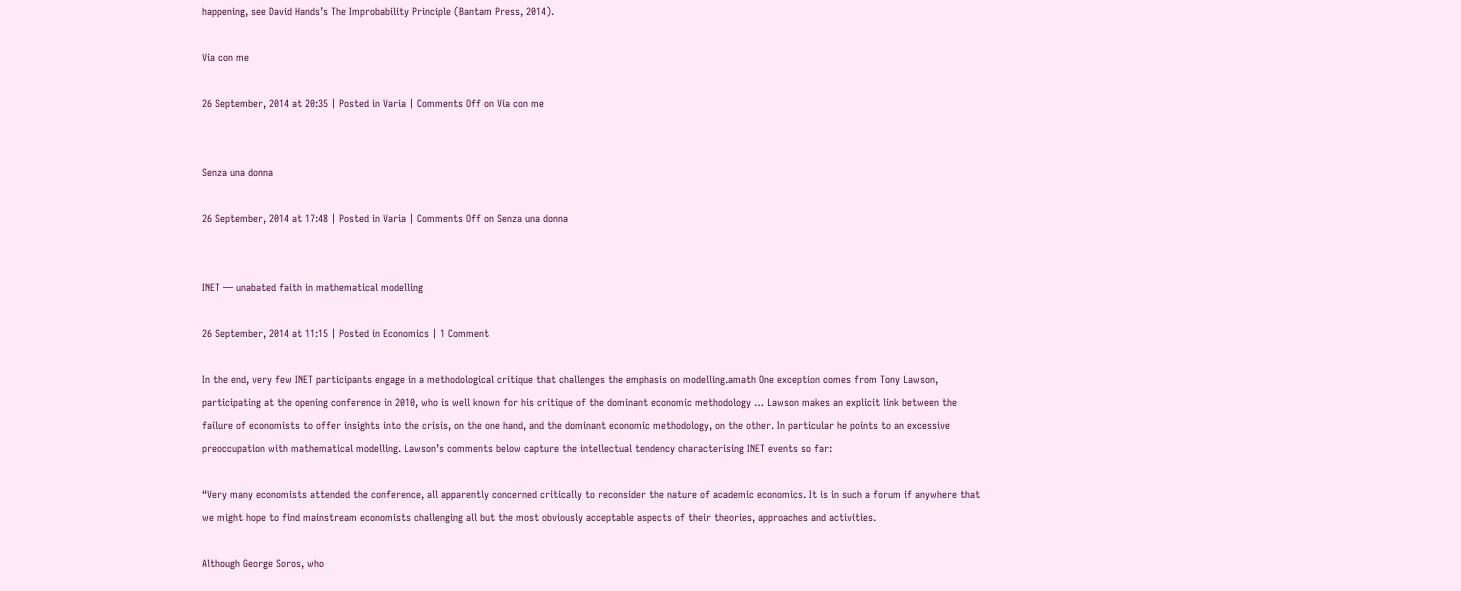happening, see David Hands’s The Improbability Principle (Bantam Press, 2014).

Via con me

26 September, 2014 at 20:35 | Posted in Varia | Comments Off on Via con me


Senza una donna

26 September, 2014 at 17:48 | Posted in Varia | Comments Off on Senza una donna


INET — unabated faith in mathematical modelling

26 September, 2014 at 11:15 | Posted in Economics | 1 Comment

In the end, very few INET participants engage in a methodological critique that challenges the emphasis on modelling.amath One exception comes from Tony Lawson, participating at the opening conference in 2010, who is well known for his critique of the dominant economic methodology … Lawson makes an explicit link between the failure of economists to offer insights into the crisis, on the one hand, and the dominant economic methodology, on the other. In particular he points to an excessive preoccupation with mathematical modelling. Lawson’s comments below capture the intellectual tendency characterising INET events so far:

“Very many economists attended the conference, all apparently concerned critically to reconsider the nature of academic economics. It is in such a forum if anywhere that we might hope to find mainstream economists challenging all but the most obviously acceptable aspects of their theories, approaches and activities.

Although George Soros, who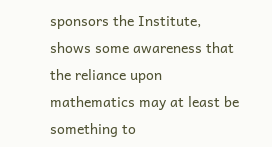sponsors the Institute, shows some awareness that the reliance upon mathematics may at least be something to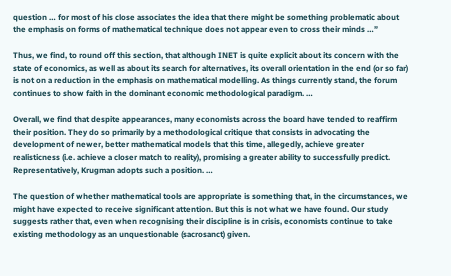question … for most of his close associates the idea that there might be something problematic about the emphasis on forms of mathematical technique does not appear even to cross their minds …”

Thus, we find, to round off this section, that although INET is quite explicit about its concern with the state of economics, as well as about its search for alternatives, its overall orientation in the end (or so far) is not on a reduction in the emphasis on mathematical modelling. As things currently stand, the forum continues to show faith in the dominant economic methodological paradigm. …

Overall, we find that despite appearances, many economists across the board have tended to reaffirm their position. They do so primarily by a methodological critique that consists in advocating the development of newer, better mathematical models that this time, allegedly, achieve greater realisticness (i.e. achieve a closer match to reality), promising a greater ability to successfully predict. Representatively, Krugman adopts such a position. …

The question of whether mathematical tools are appropriate is something that, in the circumstances, we might have expected to receive significant attention. But this is not what we have found. Our study suggests rather that, even when recognising their discipline is in crisis, economists continue to take existing methodology as an unquestionable (sacrosanct) given.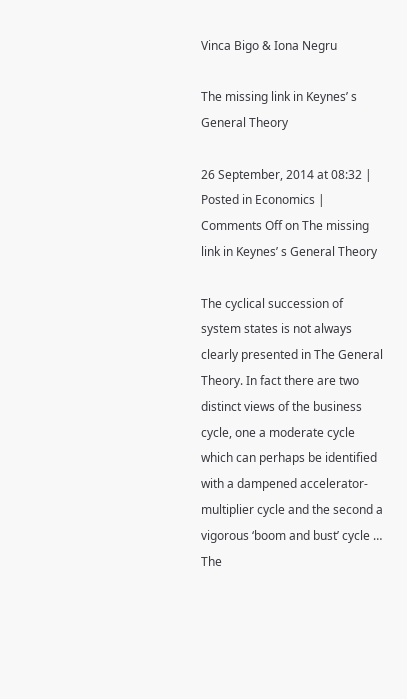Vinca Bigo & Iona Negru

The missing link in Keynes’ s General Theory

26 September, 2014 at 08:32 | Posted in Economics | Comments Off on The missing link in Keynes’ s General Theory

The cyclical succession of system states is not always clearly presented in The General Theory. In fact there are two distinct views of the business cycle, one a moderate cycle which can perhaps be identified with a dampened accelerator-multiplier cycle and the second a vigorous ‘boom and bust’ cycle … The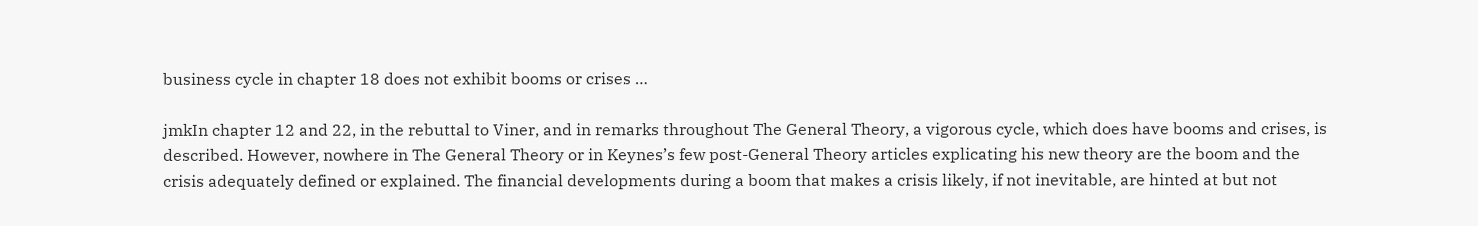business cycle in chapter 18 does not exhibit booms or crises …

jmkIn chapter 12 and 22, in the rebuttal to Viner, and in remarks throughout The General Theory, a vigorous cycle, which does have booms and crises, is described. However, nowhere in The General Theory or in Keynes’s few post-General Theory articles explicating his new theory are the boom and the crisis adequately defined or explained. The financial developments during a boom that makes a crisis likely, if not inevitable, are hinted at but not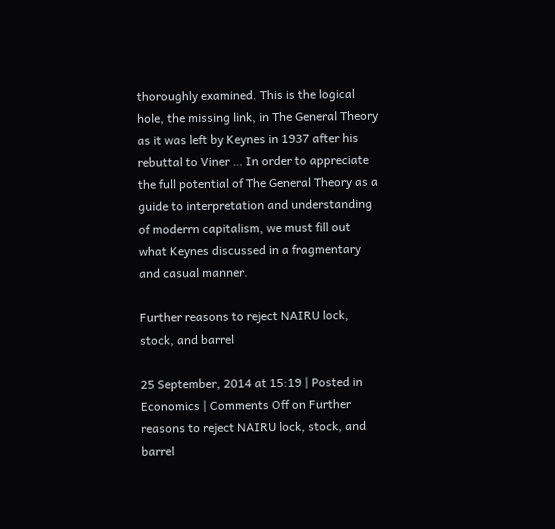thoroughly examined. This is the logical hole, the missing link, in The General Theory as it was left by Keynes in 1937 after his rebuttal to Viner … In order to appreciate the full potential of The General Theory as a guide to interpretation and understanding of moderrn capitalism, we must fill out what Keynes discussed in a fragmentary and casual manner.

Further reasons to reject NAIRU lock, stock, and barrel

25 September, 2014 at 15:19 | Posted in Economics | Comments Off on Further reasons to reject NAIRU lock, stock, and barrel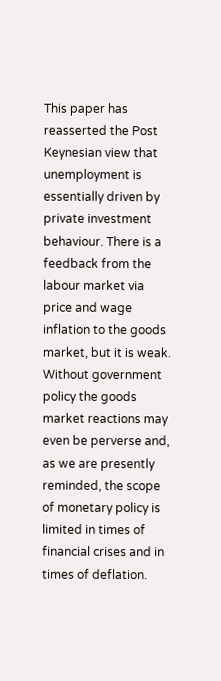This paper has reasserted the Post Keynesian view that unemployment is essentially driven by private investment behaviour. There is a feedback from the labour market via price and wage inflation to the goods market, but it is weak. Without government policy the goods market reactions may even be perverse and, as we are presently reminded, the scope of monetary policy is limited in times of financial crises and in times of deflation.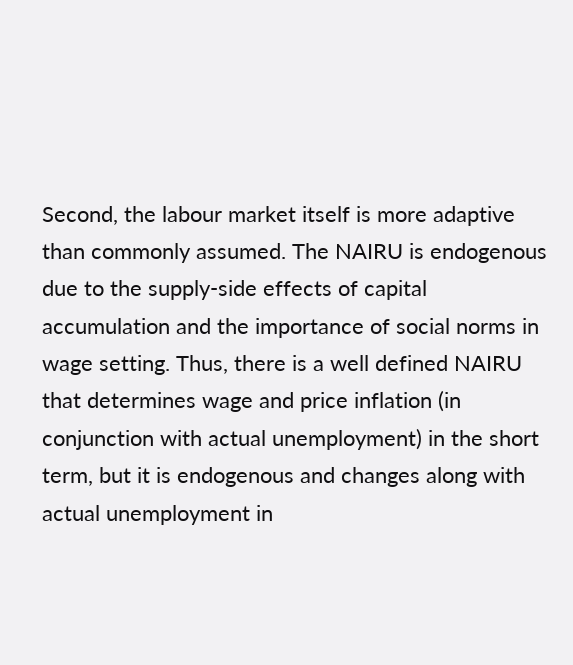Second, the labour market itself is more adaptive than commonly assumed. The NAIRU is endogenous due to the supply-side effects of capital accumulation and the importance of social norms in wage setting. Thus, there is a well defined NAIRU that determines wage and price inflation (in conjunction with actual unemployment) in the short term, but it is endogenous and changes along with actual unemployment in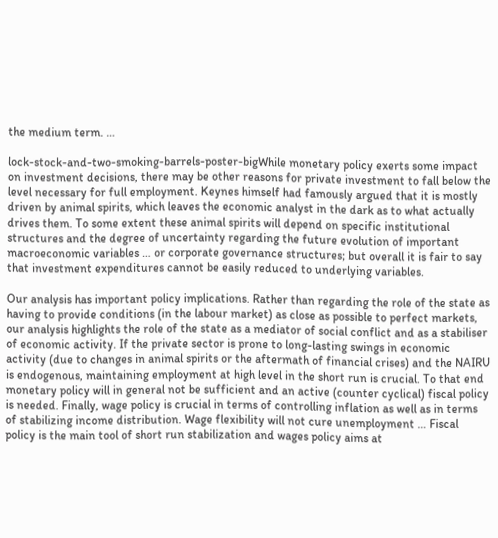the medium term. …

lock-stock-and-two-smoking-barrels-poster-bigWhile monetary policy exerts some impact on investment decisions, there may be other reasons for private investment to fall below the level necessary for full employment. Keynes himself had famously argued that it is mostly driven by animal spirits, which leaves the economic analyst in the dark as to what actually drives them. To some extent these animal spirits will depend on specific institutional structures and the degree of uncertainty regarding the future evolution of important macroeconomic variables … or corporate governance structures; but overall it is fair to say that investment expenditures cannot be easily reduced to underlying variables.

Our analysis has important policy implications. Rather than regarding the role of the state as having to provide conditions (in the labour market) as close as possible to perfect markets, our analysis highlights the role of the state as a mediator of social conflict and as a stabiliser of economic activity. If the private sector is prone to long-lasting swings in economic activity (due to changes in animal spirits or the aftermath of financial crises) and the NAIRU is endogenous, maintaining employment at high level in the short run is crucial. To that end monetary policy will in general not be sufficient and an active (counter cyclical) fiscal policy is needed. Finally, wage policy is crucial in terms of controlling inflation as well as in terms of stabilizing income distribution. Wage flexibility will not cure unemployment … Fiscal policy is the main tool of short run stabilization and wages policy aims at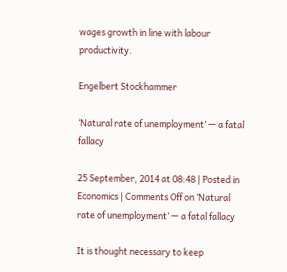wages growth in line with labour productivity.

Engelbert Stockhammer

‘Natural rate of unemployment’ — a fatal fallacy

25 September, 2014 at 08:48 | Posted in Economics | Comments Off on ‘Natural rate of unemployment’ — a fatal fallacy

It is thought necessary to keep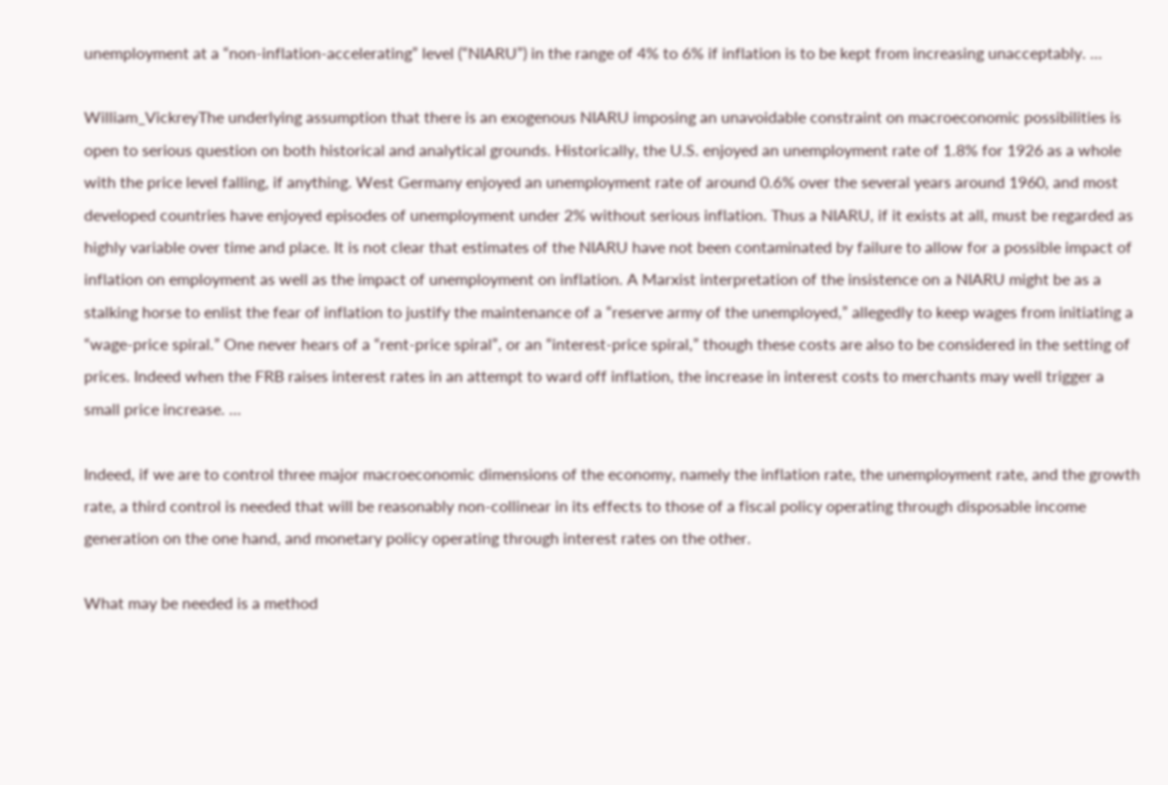unemployment at a “non-inflation-accelerating” level (“NIARU”) in the range of 4% to 6% if inflation is to be kept from increasing unacceptably. …

William_VickreyThe underlying assumption that there is an exogenous NIARU imposing an unavoidable constraint on macroeconomic possibilities is open to serious question on both historical and analytical grounds. Historically, the U.S. enjoyed an unemployment rate of 1.8% for 1926 as a whole with the price level falling, if anything. West Germany enjoyed an unemployment rate of around 0.6% over the several years around 1960, and most developed countries have enjoyed episodes of unemployment under 2% without serious inflation. Thus a NIARU, if it exists at all, must be regarded as highly variable over time and place. It is not clear that estimates of the NIARU have not been contaminated by failure to allow for a possible impact of inflation on employment as well as the impact of unemployment on inflation. A Marxist interpretation of the insistence on a NIARU might be as a stalking horse to enlist the fear of inflation to justify the maintenance of a “reserve army of the unemployed,” allegedly to keep wages from initiating a “wage-price spiral.” One never hears of a “rent-price spiral”, or an “interest-price spiral,” though these costs are also to be considered in the setting of prices. Indeed when the FRB raises interest rates in an attempt to ward off inflation, the increase in interest costs to merchants may well trigger a small price increase. …

Indeed, if we are to control three major macroeconomic dimensions of the economy, namely the inflation rate, the unemployment rate, and the growth rate, a third control is needed that will be reasonably non-collinear in its effects to those of a fiscal policy operating through disposable income generation on the one hand, and monetary policy operating through interest rates on the other.

What may be needed is a method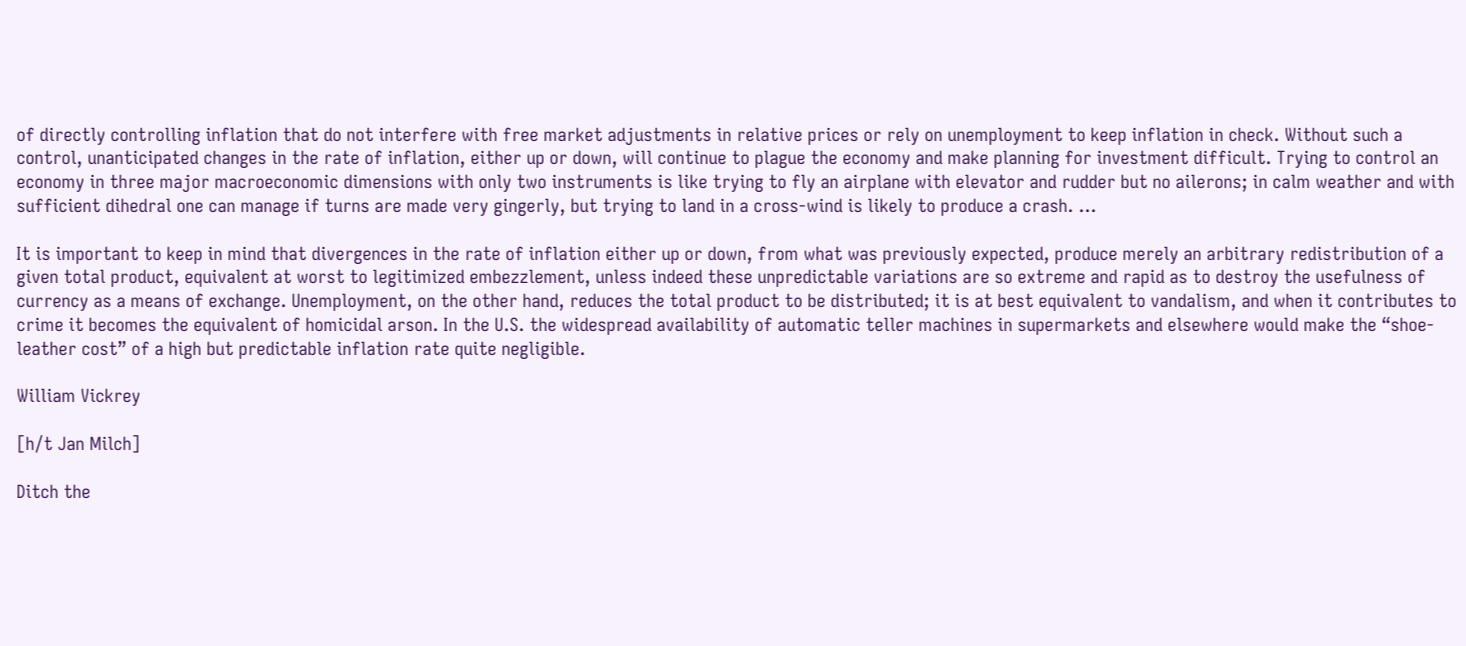of directly controlling inflation that do not interfere with free market adjustments in relative prices or rely on unemployment to keep inflation in check. Without such a control, unanticipated changes in the rate of inflation, either up or down, will continue to plague the economy and make planning for investment difficult. Trying to control an economy in three major macroeconomic dimensions with only two instruments is like trying to fly an airplane with elevator and rudder but no ailerons; in calm weather and with sufficient dihedral one can manage if turns are made very gingerly, but trying to land in a cross-wind is likely to produce a crash. …

It is important to keep in mind that divergences in the rate of inflation either up or down, from what was previously expected, produce merely an arbitrary redistribution of a given total product, equivalent at worst to legitimized embezzlement, unless indeed these unpredictable variations are so extreme and rapid as to destroy the usefulness of currency as a means of exchange. Unemployment, on the other hand, reduces the total product to be distributed; it is at best equivalent to vandalism, and when it contributes to crime it becomes the equivalent of homicidal arson. In the U.S. the widespread availability of automatic teller machines in supermarkets and elsewhere would make the “shoe-leather cost” of a high but predictable inflation rate quite negligible.

William Vickrey

[h/t Jan Milch]

Ditch the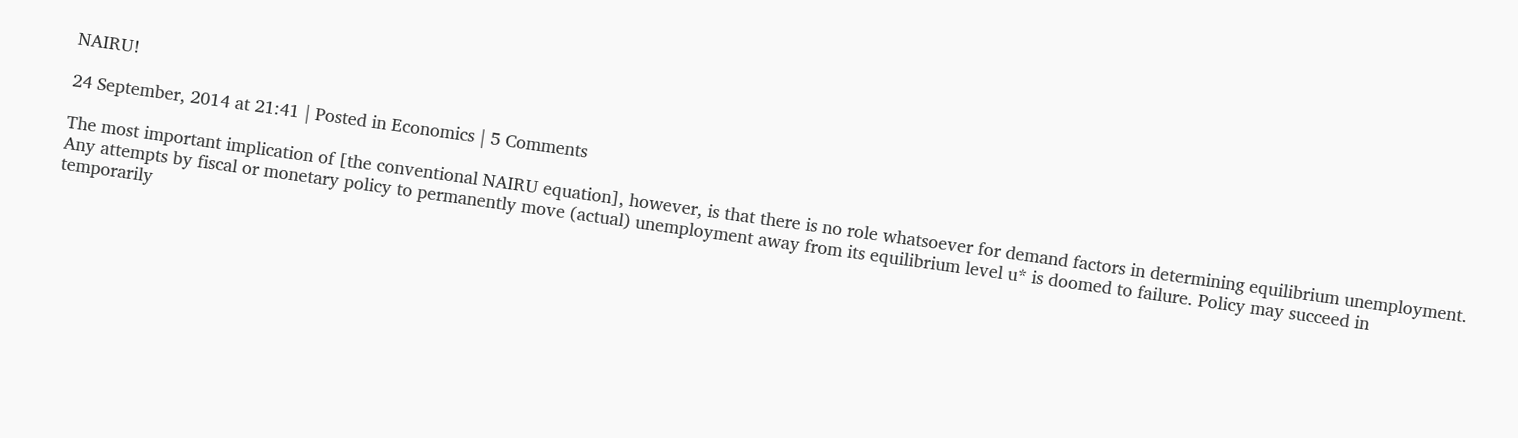NAIRU!

24 September, 2014 at 21:41 | Posted in Economics | 5 Comments

The most important implication of [the conventional NAIRU equation], however, is that there is no role whatsoever for demand factors in determining equilibrium unemployment. Any attempts by fiscal or monetary policy to permanently move (actual) unemployment away from its equilibrium level u* is doomed to failure. Policy may succeed in temporarily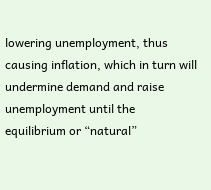lowering unemployment, thus causing inflation, which in turn will undermine demand and raise unemployment until the equilibrium or “natural”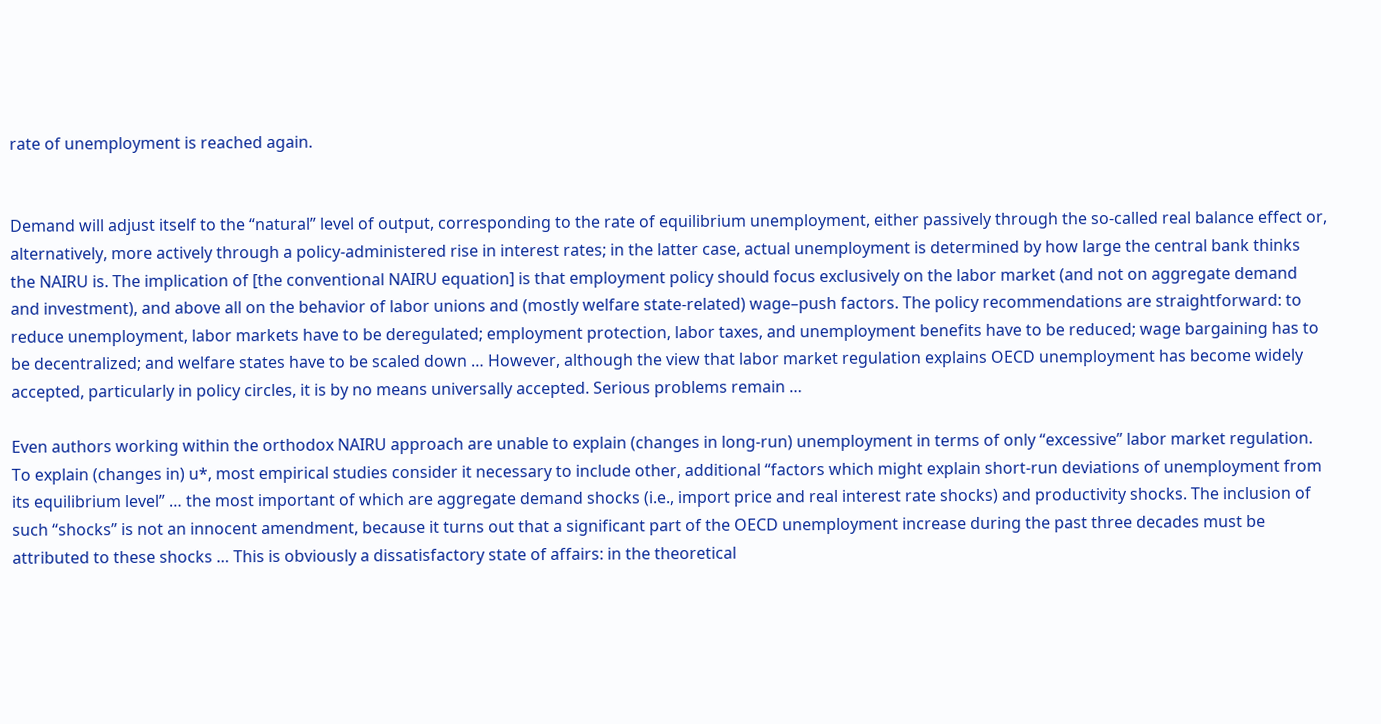rate of unemployment is reached again.


Demand will adjust itself to the “natural” level of output, corresponding to the rate of equilibrium unemployment, either passively through the so-called real balance effect or, alternatively, more actively through a policy-administered rise in interest rates; in the latter case, actual unemployment is determined by how large the central bank thinks the NAIRU is. The implication of [the conventional NAIRU equation] is that employment policy should focus exclusively on the labor market (and not on aggregate demand and investment), and above all on the behavior of labor unions and (mostly welfare state-related) wage–push factors. The policy recommendations are straightforward: to reduce unemployment, labor markets have to be deregulated; employment protection, labor taxes, and unemployment benefits have to be reduced; wage bargaining has to be decentralized; and welfare states have to be scaled down … However, although the view that labor market regulation explains OECD unemployment has become widely accepted, particularly in policy circles, it is by no means universally accepted. Serious problems remain …

Even authors working within the orthodox NAIRU approach are unable to explain (changes in long-run) unemployment in terms of only “excessive” labor market regulation. To explain (changes in) u*, most empirical studies consider it necessary to include other, additional “factors which might explain short-run deviations of unemployment from its equilibrium level” … the most important of which are aggregate demand shocks (i.e., import price and real interest rate shocks) and productivity shocks. The inclusion of such “shocks” is not an innocent amendment, because it turns out that a significant part of the OECD unemployment increase during the past three decades must be attributed to these shocks … This is obviously a dissatisfactory state of affairs: in the theoretical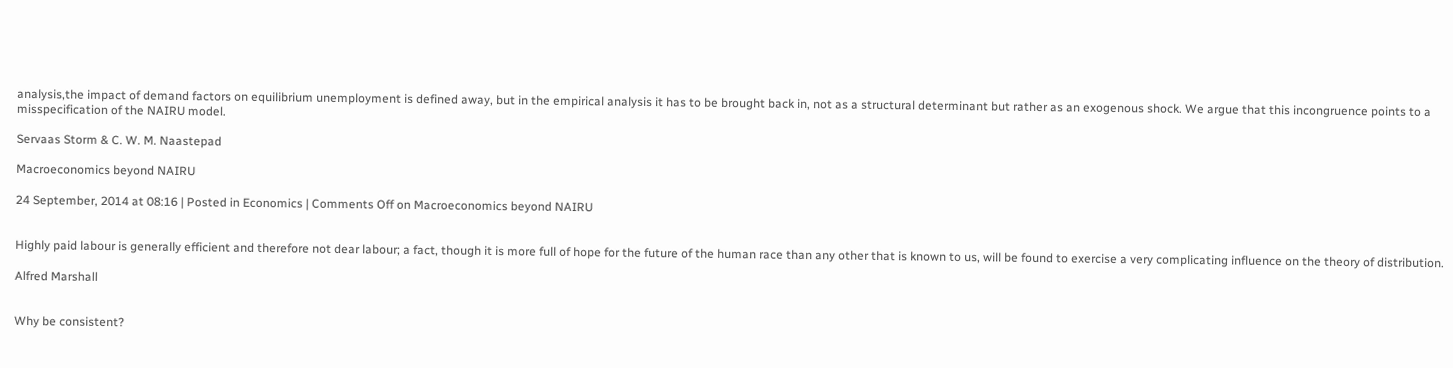analysis,the impact of demand factors on equilibrium unemployment is defined away, but in the empirical analysis it has to be brought back in, not as a structural determinant but rather as an exogenous shock. We argue that this incongruence points to a misspecification of the NAIRU model.

Servaas Storm & C. W. M. Naastepad

Macroeconomics beyond NAIRU

24 September, 2014 at 08:16 | Posted in Economics | Comments Off on Macroeconomics beyond NAIRU


Highly paid labour is generally efficient and therefore not dear labour; a fact, though it is more full of hope for the future of the human race than any other that is known to us, will be found to exercise a very complicating influence on the theory of distribution.

Alfred Marshall


Why be consistent?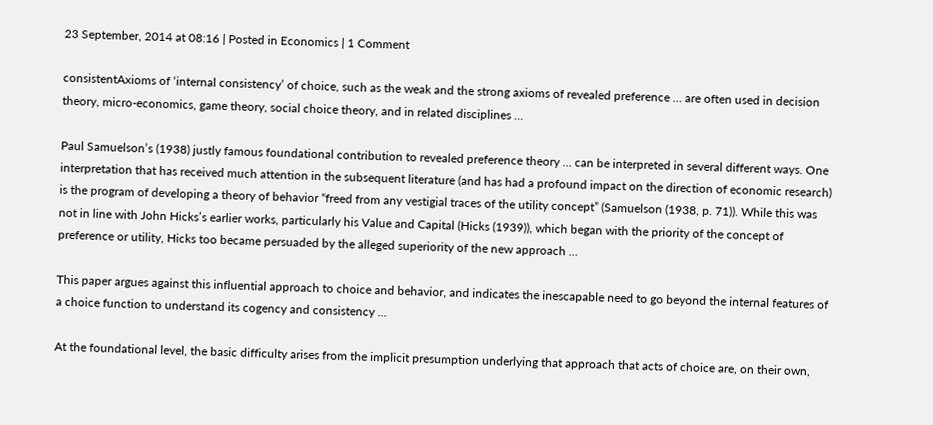23 September, 2014 at 08:16 | Posted in Economics | 1 Comment

consistentAxioms of ‘internal consistency’ of choice, such as the weak and the strong axioms of revealed preference … are often used in decision theory, micro-economics, game theory, social choice theory, and in related disciplines …

Paul Samuelson’s (1938) justly famous foundational contribution to revealed preference theory … can be interpreted in several different ways. One interpretation that has received much attention in the subsequent literature (and has had a profound impact on the direction of economic research) is the program of developing a theory of behavior “freed from any vestigial traces of the utility concept” (Samuelson (1938, p. 71)). While this was not in line with John Hicks’s earlier works, particularly his Value and Capital (Hicks (1939)), which began with the priority of the concept of preference or utility, Hicks too became persuaded by the alleged superiority of the new approach …

This paper argues against this influential approach to choice and behavior, and indicates the inescapable need to go beyond the internal features of a choice function to understand its cogency and consistency …

At the foundational level, the basic difficulty arises from the implicit presumption underlying that approach that acts of choice are, on their own,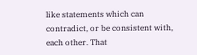like statements which can contradict, or be consistent with, each other. That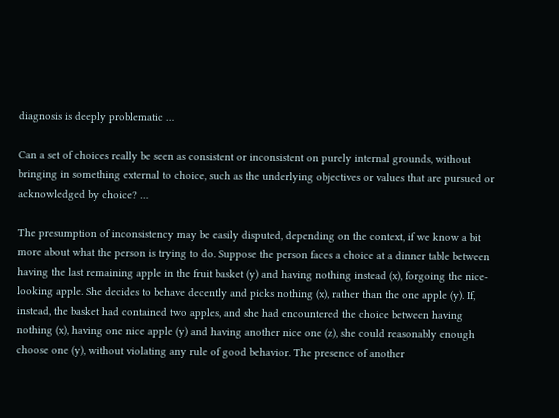diagnosis is deeply problematic …

Can a set of choices really be seen as consistent or inconsistent on purely internal grounds, without bringing in something external to choice, such as the underlying objectives or values that are pursued or acknowledged by choice? …

The presumption of inconsistency may be easily disputed, depending on the context, if we know a bit more about what the person is trying to do. Suppose the person faces a choice at a dinner table between having the last remaining apple in the fruit basket (y) and having nothing instead (x), forgoing the nice-looking apple. She decides to behave decently and picks nothing (x), rather than the one apple (y). If, instead, the basket had contained two apples, and she had encountered the choice between having nothing (x), having one nice apple (y) and having another nice one (z), she could reasonably enough choose one (y), without violating any rule of good behavior. The presence of another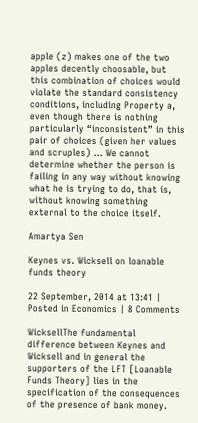apple (z) makes one of the two apples decently choosable, but this combination of choices would violate the standard consistency conditions, including Property a, even though there is nothing particularly “inconsistent” in this pair of choices (given her values and scruples) … We cannot determine whether the person is failing in any way without knowing what he is trying to do, that is, without knowing something external to the choice itself.

Amartya Sen

Keynes vs. Wicksell on loanable funds theory

22 September, 2014 at 13:41 | Posted in Economics | 8 Comments

WicksellThe fundamental difference between Keynes and Wicksell and in general the
supporters of the LFT [Loanable Funds Theory] lies in the specification of the consequences of the presence of bank money.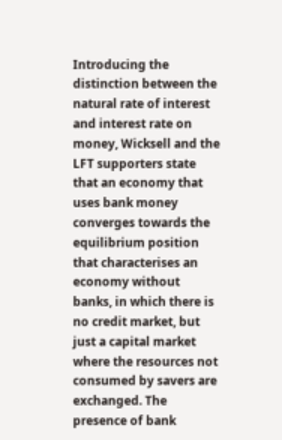Introducing the distinction between the natural rate of interest and interest rate on money, Wicksell and the LFT supporters state that an economy that uses bank money converges towards the equilibrium position that characterises an economy without banks, in which there is no credit market, but just a capital market where the resources not consumed by savers are exchanged. The presence of bank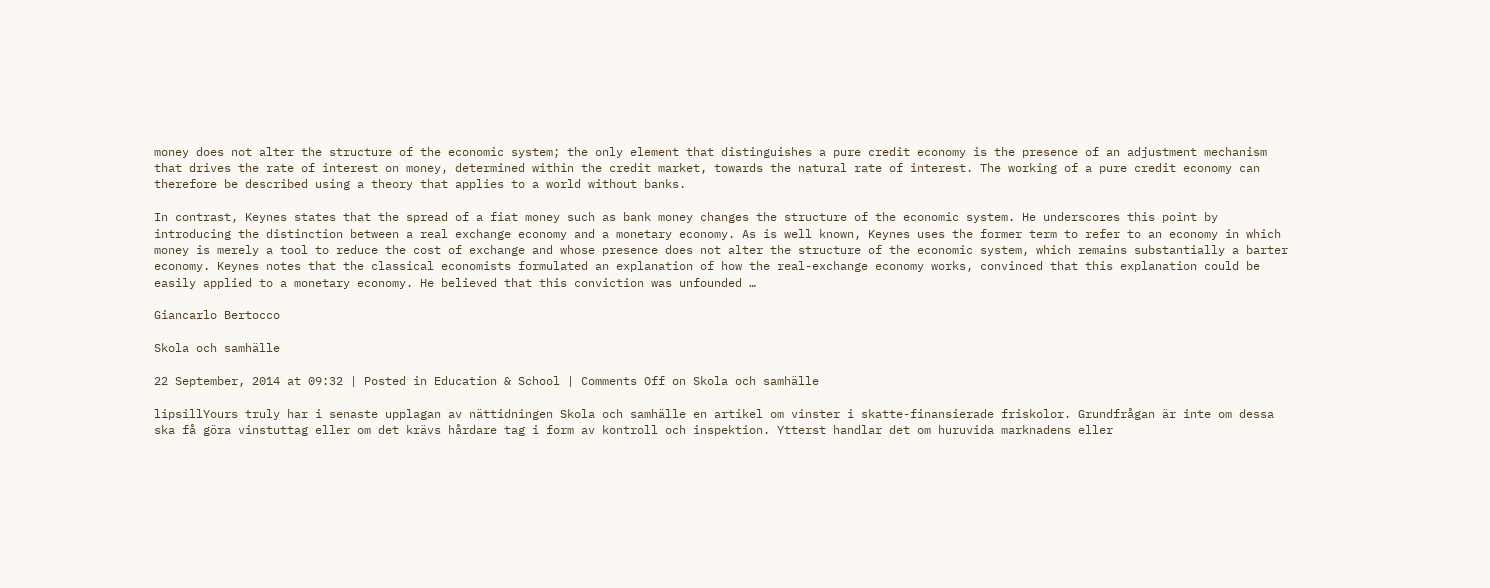money does not alter the structure of the economic system; the only element that distinguishes a pure credit economy is the presence of an adjustment mechanism that drives the rate of interest on money, determined within the credit market, towards the natural rate of interest. The working of a pure credit economy can therefore be described using a theory that applies to a world without banks.

In contrast, Keynes states that the spread of a fiat money such as bank money changes the structure of the economic system. He underscores this point by introducing the distinction between a real exchange economy and a monetary economy. As is well known, Keynes uses the former term to refer to an economy in which money is merely a tool to reduce the cost of exchange and whose presence does not alter the structure of the economic system, which remains substantially a barter economy. Keynes notes that the classical economists formulated an explanation of how the real-exchange economy works, convinced that this explanation could be easily applied to a monetary economy. He believed that this conviction was unfounded …

Giancarlo Bertocco

Skola och samhälle

22 September, 2014 at 09:32 | Posted in Education & School | Comments Off on Skola och samhälle

lipsillYours truly har i senaste upplagan av nättidningen Skola och samhälle en artikel om vinster i skatte-finansierade friskolor. Grundfrågan är inte om dessa ska få göra vinstuttag eller om det krävs hårdare tag i form av kontroll och inspektion. Ytterst handlar det om huruvida marknadens eller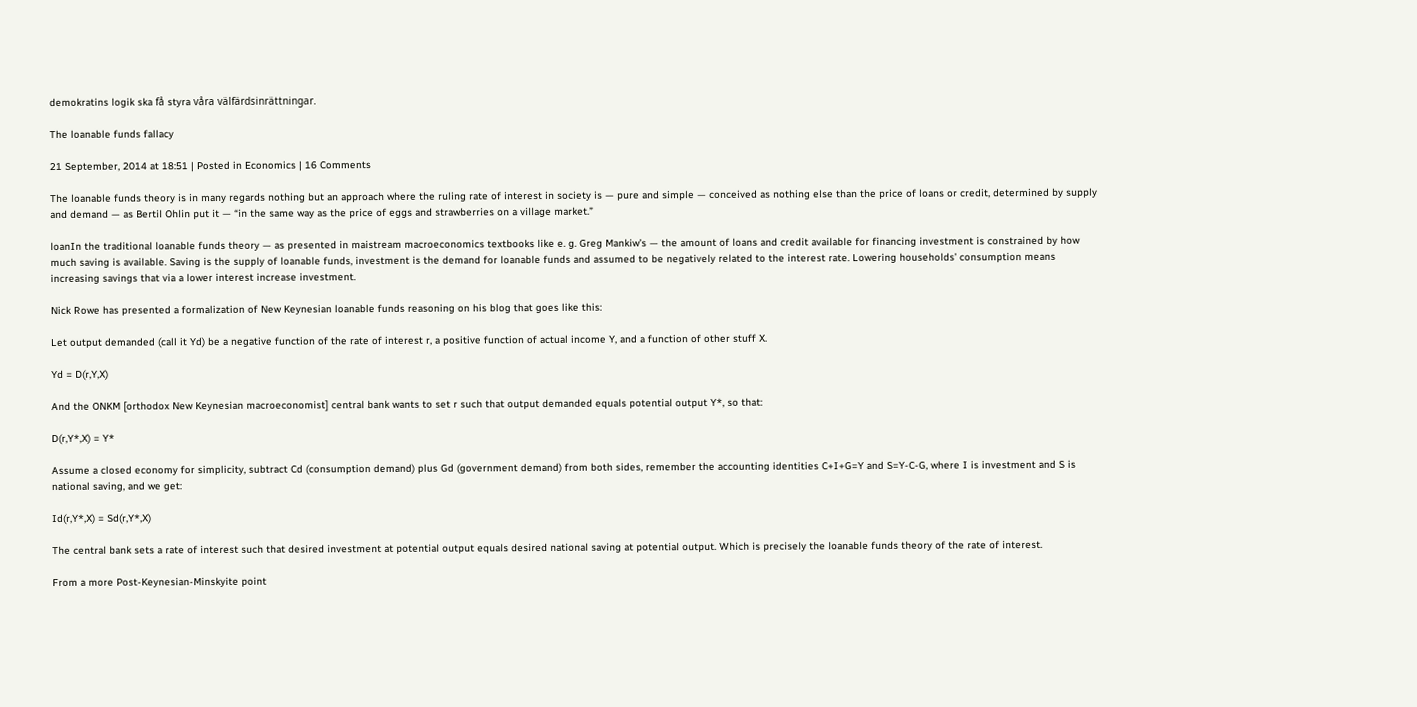demokratins logik ska få styra våra välfärdsinrättningar.

The loanable funds fallacy

21 September, 2014 at 18:51 | Posted in Economics | 16 Comments

The loanable funds theory is in many regards nothing but an approach where the ruling rate of interest in society is — pure and simple — conceived as nothing else than the price of loans or credit, determined by supply and demand — as Bertil Ohlin put it — “in the same way as the price of eggs and strawberries on a village market.”

loanIn the traditional loanable funds theory — as presented in maistream macroeconomics textbooks like e. g. Greg Mankiw’s — the amount of loans and credit available for financing investment is constrained by how much saving is available. Saving is the supply of loanable funds, investment is the demand for loanable funds and assumed to be negatively related to the interest rate. Lowering households’ consumption means increasing savings that via a lower interest increase investment.

Nick Rowe has presented a formalization of New Keynesian loanable funds reasoning on his blog that goes like this:

Let output demanded (call it Yd) be a negative function of the rate of interest r, a positive function of actual income Y, and a function of other stuff X.

Yd = D(r,Y,X)

And the ONKM [orthodox New Keynesian macroeconomist] central bank wants to set r such that output demanded equals potential output Y*, so that:

D(r,Y*,X) = Y*

Assume a closed economy for simplicity, subtract Cd (consumption demand) plus Gd (government demand) from both sides, remember the accounting identities C+I+G=Y and S=Y-C-G, where I is investment and S is national saving, and we get:

Id(r,Y*,X) = Sd(r,Y*,X)

The central bank sets a rate of interest such that desired investment at potential output equals desired national saving at potential output. Which is precisely the loanable funds theory of the rate of interest.

From a more Post-Keynesian-Minskyite point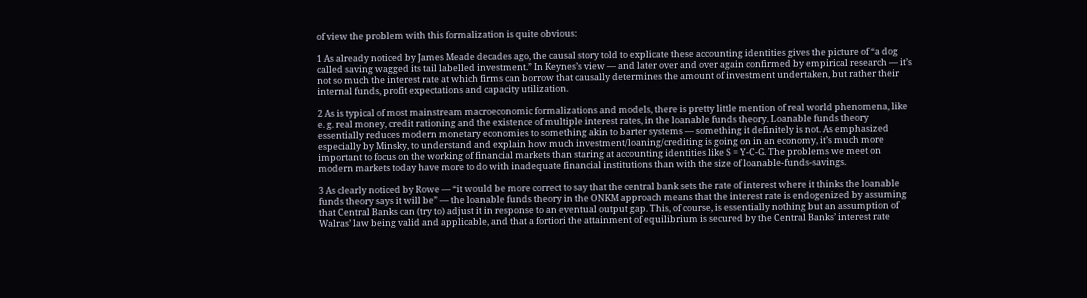of view the problem with this formalization is quite obvious:

1 As already noticed by James Meade decades ago, the causal story told to explicate these accounting identities gives the picture of “a dog called saving wagged its tail labelled investment.” In Keynes’s view — and later over and over again confirmed by empirical research — it’s not so much the interest rate at which firms can borrow that causally determines the amount of investment undertaken, but rather their internal funds, profit expectations and capacity utilization.

2 As is typical of most mainstream macroeconomic formalizations and models, there is pretty little mention of real world phenomena, like e. g. real money, credit rationing and the existence of multiple interest rates, in the loanable funds theory. Loanable funds theory essentially reduces modern monetary economies to something akin to barter systems — something it definitely is not. As emphasized especially by Minsky, to understand and explain how much investment/loaning/crediting is going on in an economy, it’s much more important to focus on the working of financial markets than staring at accounting identities like S = Y-C-G. The problems we meet on modern markets today have more to do with inadequate financial institutions than with the size of loanable-funds-savings.

3 As clearly noticed by Rowe — “it would be more correct to say that the central bank sets the rate of interest where it thinks the loanable funds theory says it will be” — the loanable funds theory in the ONKM approach means that the interest rate is endogenized by assuming that Central Banks can (try to) adjust it in response to an eventual output gap. This, of course, is essentially nothing but an assumption of Walras’ law being valid and applicable, and that a fortiori the attainment of equilibrium is secured by the Central Banks’ interest rate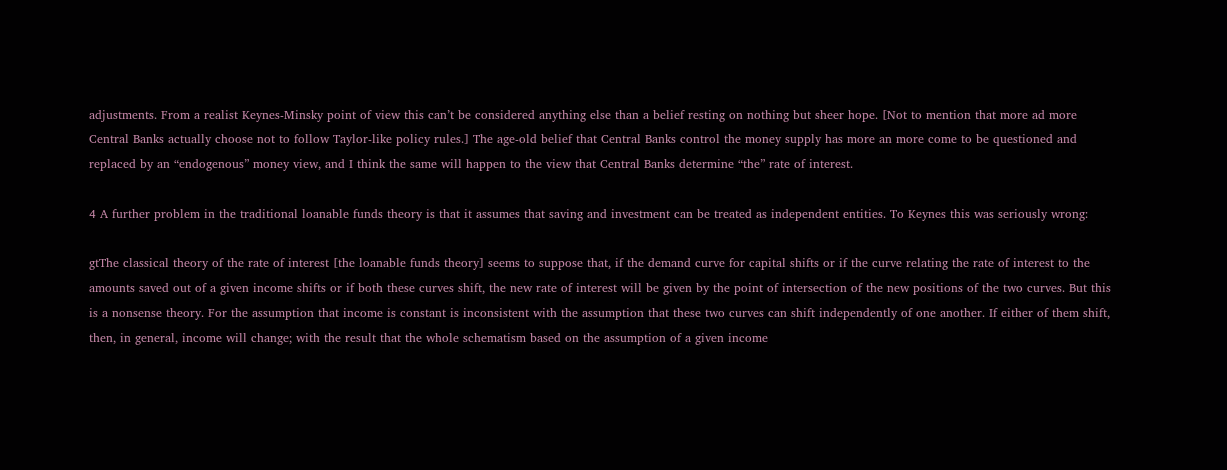adjustments. From a realist Keynes-Minsky point of view this can’t be considered anything else than a belief resting on nothing but sheer hope. [Not to mention that more ad more Central Banks actually choose not to follow Taylor-like policy rules.] The age-old belief that Central Banks control the money supply has more an more come to be questioned and replaced by an “endogenous” money view, and I think the same will happen to the view that Central Banks determine “the” rate of interest.

4 A further problem in the traditional loanable funds theory is that it assumes that saving and investment can be treated as independent entities. To Keynes this was seriously wrong:

gtThe classical theory of the rate of interest [the loanable funds theory] seems to suppose that, if the demand curve for capital shifts or if the curve relating the rate of interest to the amounts saved out of a given income shifts or if both these curves shift, the new rate of interest will be given by the point of intersection of the new positions of the two curves. But this is a nonsense theory. For the assumption that income is constant is inconsistent with the assumption that these two curves can shift independently of one another. If either of them shift, then, in general, income will change; with the result that the whole schematism based on the assumption of a given income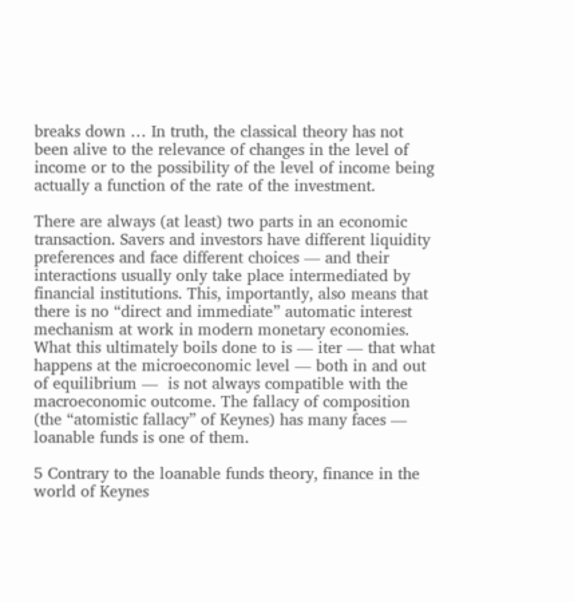breaks down … In truth, the classical theory has not been alive to the relevance of changes in the level of income or to the possibility of the level of income being actually a function of the rate of the investment.

There are always (at least) two parts in an economic transaction. Savers and investors have different liquidity preferences and face different choices — and their interactions usually only take place intermediated by financial institutions. This, importantly, also means that there is no “direct and immediate” automatic interest mechanism at work in modern monetary economies. What this ultimately boils done to is — iter — that what happens at the microeconomic level — both in and out of equilibrium —  is not always compatible with the macroeconomic outcome. The fallacy of composition (the “atomistic fallacy” of Keynes) has many faces — loanable funds is one of them.

5 Contrary to the loanable funds theory, finance in the world of Keynes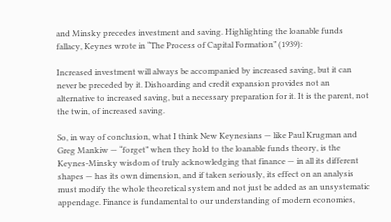and Minsky precedes investment and saving. Highlighting the loanable funds fallacy, Keynes wrote in “The Process of Capital Formation” (1939):

Increased investment will always be accompanied by increased saving, but it can never be preceded by it. Dishoarding and credit expansion provides not an alternative to increased saving, but a necessary preparation for it. It is the parent, not the twin, of increased saving.

So, in way of conclusion, what I think New Keynesians — like Paul Krugman and Greg Mankiw — “forget” when they hold to the loanable funds theory, is the Keynes-Minsky wisdom of truly acknowledging that finance — in all its different shapes — has its own dimension, and if taken seriously, its effect on an analysis must modify the whole theoretical system and not just be added as an unsystematic appendage. Finance is fundamental to our understanding of modern economies,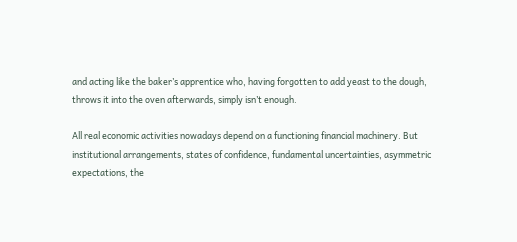and acting like the baker’s apprentice who, having forgotten to add yeast to the dough, throws it into the oven afterwards, simply isn’t enough.

All real economic activities nowadays depend on a functioning financial machinery. But institutional arrangements, states of confidence, fundamental uncertainties, asymmetric expectations, the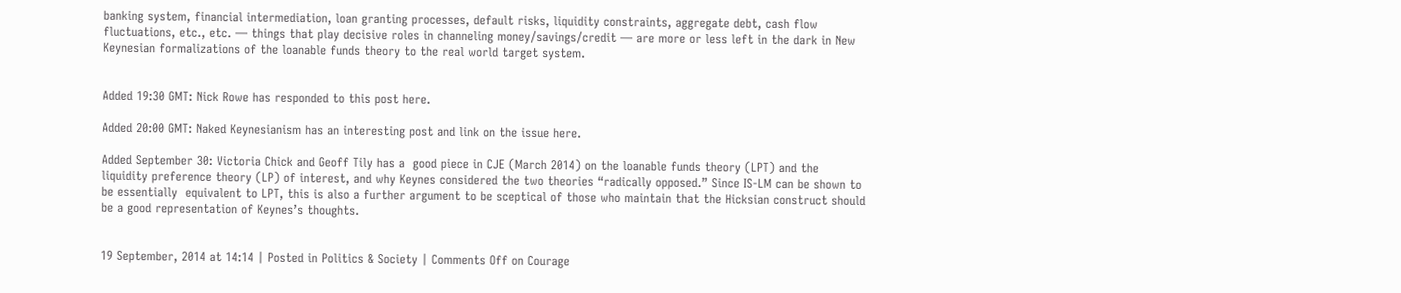banking system, financial intermediation, loan granting processes, default risks, liquidity constraints, aggregate debt, cash flow fluctuations, etc., etc. — things that play decisive roles in channeling money/savings/credit — are more or less left in the dark in New Keynesian formalizations of the loanable funds theory to the real world target system.


Added 19:30 GMT: Nick Rowe has responded to this post here.

Added 20:00 GMT: Naked Keynesianism has an interesting post and link on the issue here.

Added September 30: Victoria Chick and Geoff Tily has a  good piece in CJE (March 2014) on the loanable funds theory (LPT) and the liquidity preference theory (LP) of interest, and why Keynes considered the two theories “radically opposed.” Since IS-LM can be shown to be essentially  equivalent to LPT, this is also a further argument to be sceptical of those who maintain that the Hicksian construct should be a good representation of Keynes’s thoughts.


19 September, 2014 at 14:14 | Posted in Politics & Society | Comments Off on Courage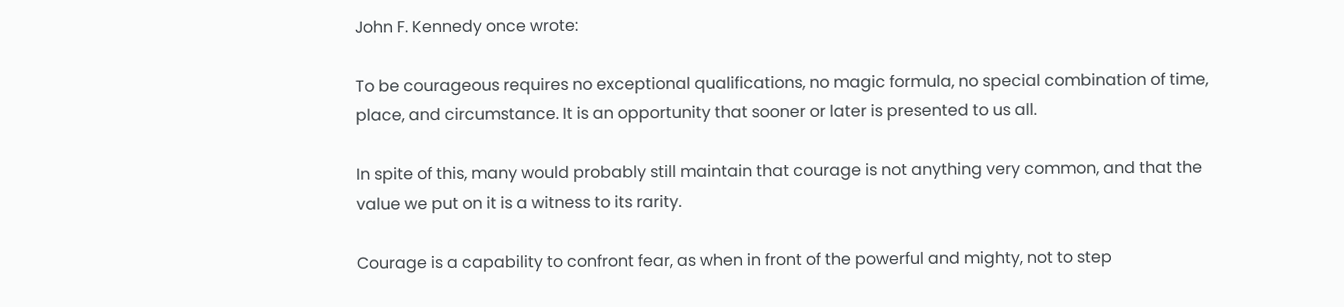John F. Kennedy once wrote:

To be courageous requires no exceptional qualifications, no magic formula, no special combination of time, place, and circumstance. It is an opportunity that sooner or later is presented to us all.

In spite of this, many would probably still maintain that courage is not anything very common, and that the value we put on it is a witness to its rarity.

Courage is a capability to confront fear, as when in front of the powerful and mighty, not to step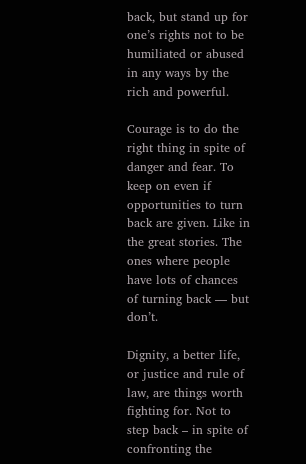back, but stand up for one’s rights not to be humiliated or abused in any ways by the rich and powerful.

Courage is to do the right thing in spite of danger and fear. To keep on even if opportunities to turn back are given. Like in the great stories. The ones where people have lots of chances of turning back — but don’t.

Dignity, a better life, or justice and rule of law, are things worth fighting for. Not to step back – in spite of confronting the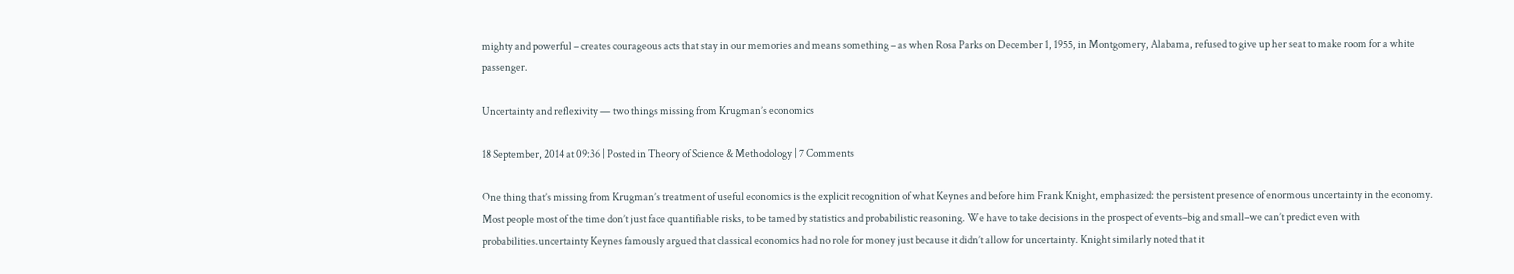mighty and powerful – creates courageous acts that stay in our memories and means something – as when Rosa Parks on December 1, 1955, in Montgomery, Alabama, refused to give up her seat to make room for a white passenger.

Uncertainty and reflexivity — two things missing from Krugman’s economics

18 September, 2014 at 09:36 | Posted in Theory of Science & Methodology | 7 Comments

One thing that’s missing from Krugman’s treatment of useful economics is the explicit recognition of what Keynes and before him Frank Knight, emphasized: the persistent presence of enormous uncertainty in the economy. Most people most of the time don’t just face quantifiable risks, to be tamed by statistics and probabilistic reasoning. We have to take decisions in the prospect of events–big and small–we can’t predict even with probabilities.uncertainty Keynes famously argued that classical economics had no role for money just because it didn’t allow for uncertainty. Knight similarly noted that it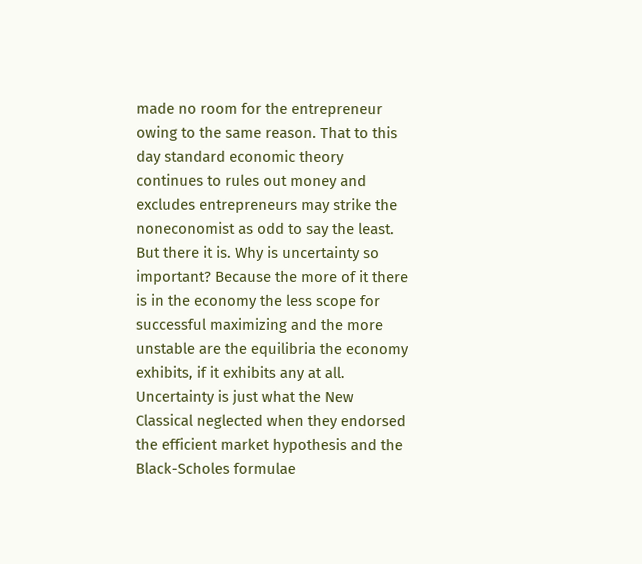made no room for the entrepreneur owing to the same reason. That to this day standard economic theory continues to rules out money and excludes entrepreneurs may strike the noneconomist as odd to say the least. But there it is. Why is uncertainty so important? Because the more of it there is in the economy the less scope for successful maximizing and the more unstable are the equilibria the economy exhibits, if it exhibits any at all. Uncertainty is just what the New Classical neglected when they endorsed the efficient market hypothesis and the Black-Scholes formulae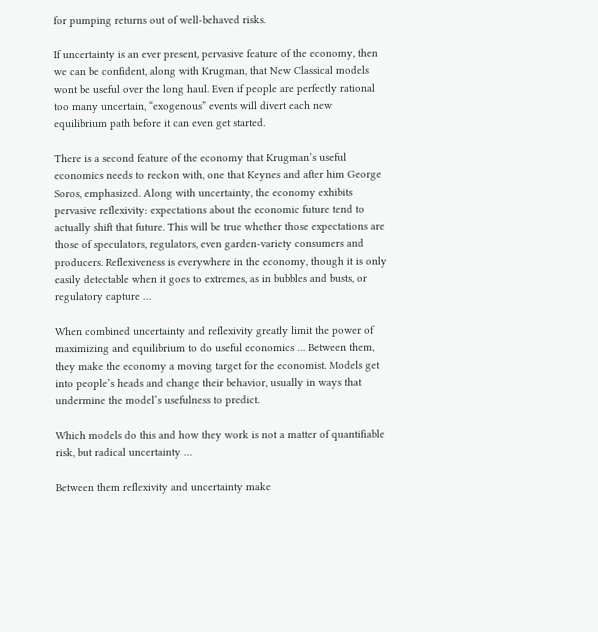for pumping returns out of well-behaved risks.

If uncertainty is an ever present, pervasive feature of the economy, then we can be confident, along with Krugman, that New Classical models wont be useful over the long haul. Even if people are perfectly rational too many uncertain, “exogenous” events will divert each new equilibrium path before it can even get started.

There is a second feature of the economy that Krugman’s useful economics needs to reckon with, one that Keynes and after him George Soros, emphasized. Along with uncertainty, the economy exhibits pervasive reflexivity: expectations about the economic future tend to actually shift that future. This will be true whether those expectations are those of speculators, regulators, even garden-variety consumers and producers. Reflexiveness is everywhere in the economy, though it is only easily detectable when it goes to extremes, as in bubbles and busts, or regulatory capture …

When combined uncertainty and reflexivity greatly limit the power of maximizing and equilibrium to do useful economics … Between them, they make the economy a moving target for the economist. Models get into people’s heads and change their behavior, usually in ways that undermine the model’s usefulness to predict.

Which models do this and how they work is not a matter of quantifiable risk, but radical uncertainty …

Between them reflexivity and uncertainty make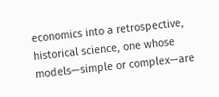economics into a retrospective, historical science, one whose models—simple or complex—are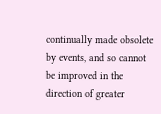continually made obsolete by events, and so cannot be improved in the direction of greater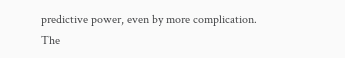predictive power, even by more complication. The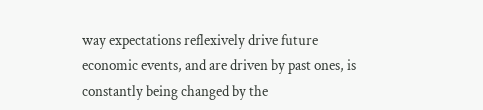way expectations reflexively drive future economic events, and are driven by past ones, is constantly being changed by the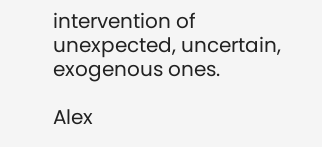intervention of unexpected, uncertain, exogenous ones.

Alex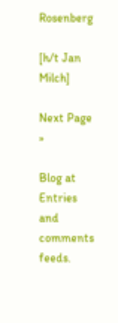Rosenberg

[h/t Jan Milch]

Next Page »

Blog at
Entries and comments feeds.